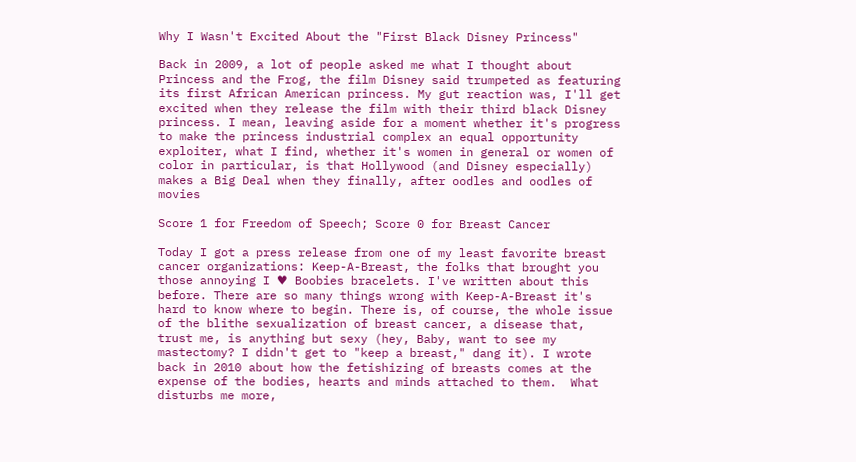Why I Wasn't Excited About the "First Black Disney Princess"

Back in 2009, a lot of people asked me what I thought about Princess and the Frog, the film Disney said trumpeted as featuring its first African American princess. My gut reaction was, I'll get excited when they release the film with their third black Disney princess. I mean, leaving aside for a moment whether it's progress to make the princess industrial complex an equal opportunity exploiter, what I find, whether it's women in general or women of color in particular, is that Hollywood (and Disney especially) makes a Big Deal when they finally, after oodles and oodles of movies

Score 1 for Freedom of Speech; Score 0 for Breast Cancer

Today I got a press release from one of my least favorite breast cancer organizations: Keep-A-Breast, the folks that brought you those annoying I ♥ Boobies bracelets. I've written about this before. There are so many things wrong with Keep-A-Breast it's hard to know where to begin. There is, of course, the whole issue of the blithe sexualization of breast cancer, a disease that, trust me, is anything but sexy (hey, Baby, want to see my mastectomy? I didn't get to "keep a breast," dang it). I wrote back in 2010 about how the fetishizing of breasts comes at the expense of the bodies, hearts and minds attached to them.  What disturbs me more,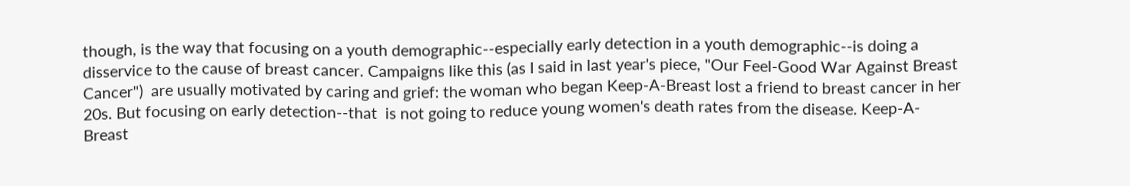though, is the way that focusing on a youth demographic--especially early detection in a youth demographic--is doing a disservice to the cause of breast cancer. Campaigns like this (as I said in last year's piece, "Our Feel-Good War Against Breast Cancer")  are usually motivated by caring and grief: the woman who began Keep-A-Breast lost a friend to breast cancer in her 20s. But focusing on early detection--that  is not going to reduce young women's death rates from the disease. Keep-A-Breast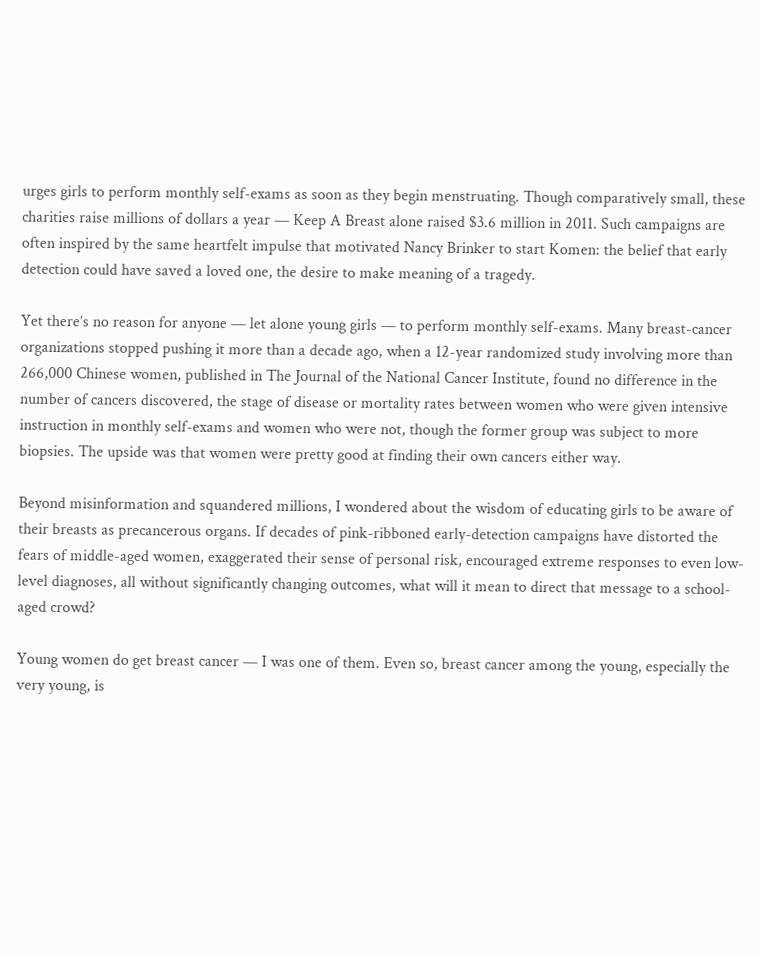urges girls to perform monthly self-exams as soon as they begin menstruating. Though comparatively small, these charities raise millions of dollars a year — Keep A Breast alone raised $3.6 million in 2011. Such campaigns are often inspired by the same heartfelt impulse that motivated Nancy Brinker to start Komen: the belief that early detection could have saved a loved one, the desire to make meaning of a tragedy.

Yet there’s no reason for anyone — let alone young girls — to perform monthly self-exams. Many breast-cancer organizations stopped pushing it more than a decade ago, when a 12-year randomized study involving more than 266,000 Chinese women, published in The Journal of the National Cancer Institute, found no difference in the number of cancers discovered, the stage of disease or mortality rates between women who were given intensive instruction in monthly self-exams and women who were not, though the former group was subject to more biopsies. The upside was that women were pretty good at finding their own cancers either way.

Beyond misinformation and squandered millions, I wondered about the wisdom of educating girls to be aware of their breasts as precancerous organs. If decades of pink-ribboned early-detection campaigns have distorted the fears of middle-aged women, exaggerated their sense of personal risk, encouraged extreme responses to even low-level diagnoses, all without significantly changing outcomes, what will it mean to direct that message to a school-aged crowd?

Young women do get breast cancer — I was one of them. Even so, breast cancer among the young, especially the very young, is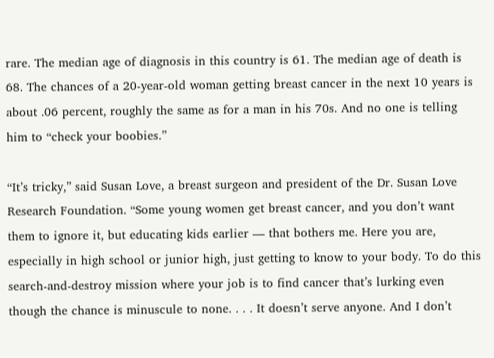rare. The median age of diagnosis in this country is 61. The median age of death is 68. The chances of a 20-year-old woman getting breast cancer in the next 10 years is about .06 percent, roughly the same as for a man in his 70s. And no one is telling him to “check your boobies.”

“It’s tricky,” said Susan Love, a breast surgeon and president of the Dr. Susan Love Research Foundation. “Some young women get breast cancer, and you don’t want them to ignore it, but educating kids earlier — that bothers me. Here you are, especially in high school or junior high, just getting to know to your body. To do this search-and-destroy mission where your job is to find cancer that’s lurking even though the chance is minuscule to none. . . . It doesn’t serve anyone. And I don’t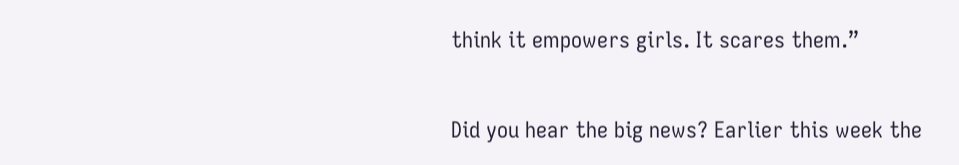think it empowers girls. It scares them.”

Did you hear the big news? Earlier this week the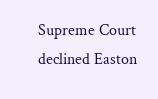Supreme Court declined Easton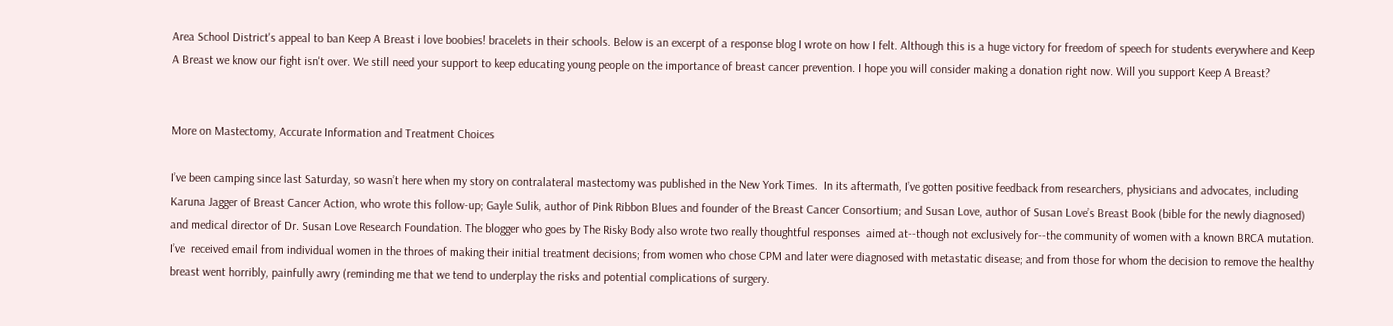Area School District's appeal to ban Keep A Breast i love boobies! bracelets in their schools. Below is an excerpt of a response blog I wrote on how I felt. Although this is a huge victory for freedom of speech for students everywhere and Keep A Breast we know our fight isn't over. We still need your support to keep educating young people on the importance of breast cancer prevention. I hope you will consider making a donation right now. Will you support Keep A Breast?


More on Mastectomy, Accurate Information and Treatment Choices

I’ve been camping since last Saturday, so wasn’t here when my story on contralateral mastectomy was published in the New York Times.  In its aftermath, I’ve gotten positive feedback from researchers, physicians and advocates, including Karuna Jagger of Breast Cancer Action, who wrote this follow-up; Gayle Sulik, author of Pink Ribbon Blues and founder of the Breast Cancer Consortium; and Susan Love, author of Susan Love’s Breast Book (bible for the newly diagnosed) and medical director of Dr. Susan Love Research Foundation. The blogger who goes by The Risky Body also wrote two really thoughtful responses  aimed at--though not exclusively for--the community of women with a known BRCA mutation. I’ve  received email from individual women in the throes of making their initial treatment decisions; from women who chose CPM and later were diagnosed with metastatic disease; and from those for whom the decision to remove the healthy breast went horribly, painfully awry (reminding me that we tend to underplay the risks and potential complications of surgery.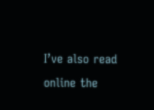I’ve also read online the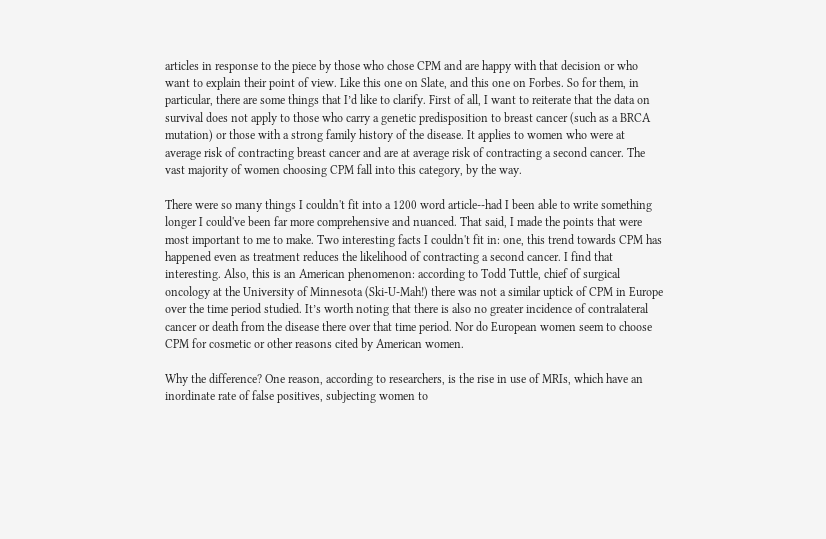articles in response to the piece by those who chose CPM and are happy with that decision or who want to explain their point of view. Like this one on Slate, and this one on Forbes. So for them, in particular, there are some things that I’d like to clarify. First of all, I want to reiterate that the data on survival does not apply to those who carry a genetic predisposition to breast cancer (such as a BRCA mutation) or those with a strong family history of the disease. It applies to women who were at average risk of contracting breast cancer and are at average risk of contracting a second cancer. The vast majority of women choosing CPM fall into this category, by the way.

There were so many things I couldn't fit into a 1200 word article--had I been able to write something longer I could've been far more comprehensive and nuanced. That said, I made the points that were most important to me to make. Two interesting facts I couldn't fit in: one, this trend towards CPM has happened even as treatment reduces the likelihood of contracting a second cancer. I find that interesting. Also, this is an American phenomenon: according to Todd Tuttle, chief of surgical oncology at the University of Minnesota (Ski-U-Mah!) there was not a similar uptick of CPM in Europe over the time period studied. It’s worth noting that there is also no greater incidence of contralateral cancer or death from the disease there over that time period. Nor do European women seem to choose CPM for cosmetic or other reasons cited by American women.

Why the difference? One reason, according to researchers, is the rise in use of MRIs, which have an inordinate rate of false positives, subjecting women to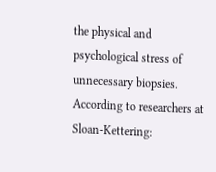the physical and psychological stress of unnecessary biopsies. According to researchers at Sloan-Kettering: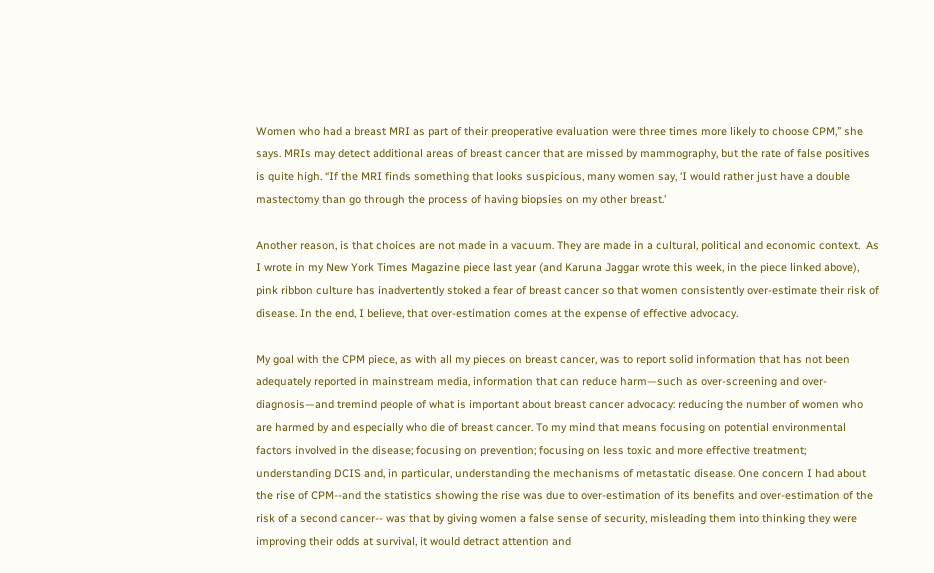Women who had a breast MRI as part of their preoperative evaluation were three times more likely to choose CPM,” she says. MRIs may detect additional areas of breast cancer that are missed by mammography, but the rate of false positives is quite high. “If the MRI finds something that looks suspicious, many women say, ‘I would rather just have a double mastectomy than go through the process of having biopsies on my other breast.’

Another reason, is that choices are not made in a vacuum. They are made in a cultural, political and economic context.  As I wrote in my New York Times Magazine piece last year (and Karuna Jaggar wrote this week, in the piece linked above), pink ribbon culture has inadvertently stoked a fear of breast cancer so that women consistently over-estimate their risk of disease. In the end, I believe, that over-estimation comes at the expense of effective advocacy.

My goal with the CPM piece, as with all my pieces on breast cancer, was to report solid information that has not been adequately reported in mainstream media, information that can reduce harm—such as over-screening and over-diagnosis—and tremind people of what is important about breast cancer advocacy: reducing the number of women who are harmed by and especially who die of breast cancer. To my mind that means focusing on potential environmental factors involved in the disease; focusing on prevention; focusing on less toxic and more effective treatment; understanding DCIS and, in particular, understanding the mechanisms of metastatic disease. One concern I had about the rise of CPM--and the statistics showing the rise was due to over-estimation of its benefits and over-estimation of the risk of a second cancer-- was that by giving women a false sense of security, misleading them into thinking they were improving their odds at survival, it would detract attention and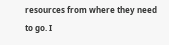resources from where they need to go. I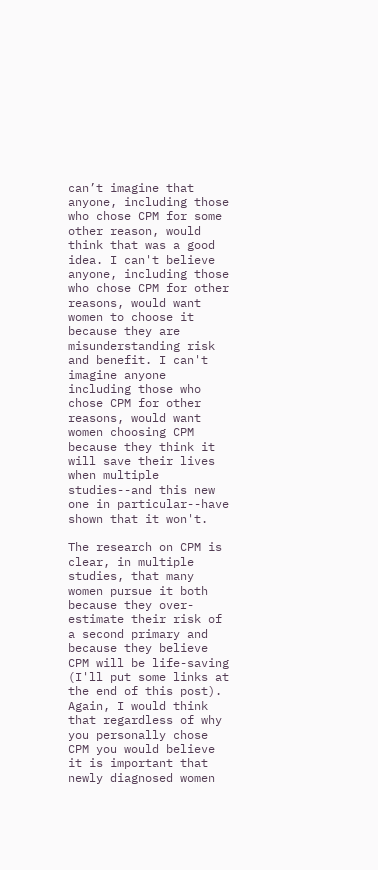can’t imagine that anyone, including those who chose CPM for some other reason, would think that was a good idea. I can't believe anyone, including those who chose CPM for other reasons, would want women to choose it because they are misunderstanding risk and benefit. I can't imagine anyone including those who chose CPM for other reasons, would want women choosing CPM because they think it will save their lives when multiple studies--and this new one in particular--have shown that it won't.

The research on CPM is clear, in multiple studies, that many women pursue it both because they over-estimate their risk of a second primary and because they believe CPM will be life-saving (I'll put some links at the end of this post). Again, I would think that regardless of why you personally chose CPM you would believe it is important that newly diagnosed women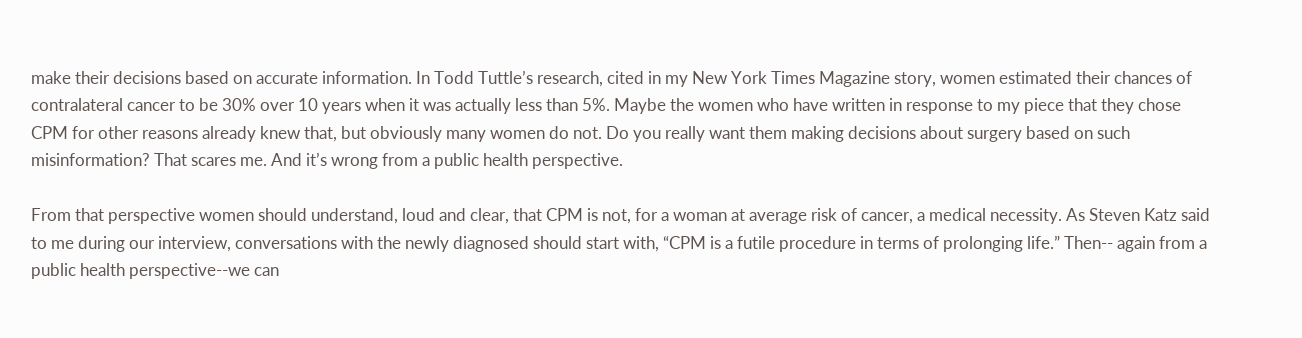make their decisions based on accurate information. In Todd Tuttle’s research, cited in my New York Times Magazine story, women estimated their chances of contralateral cancer to be 30% over 10 years when it was actually less than 5%. Maybe the women who have written in response to my piece that they chose CPM for other reasons already knew that, but obviously many women do not. Do you really want them making decisions about surgery based on such misinformation? That scares me. And it’s wrong from a public health perspective.

From that perspective women should understand, loud and clear, that CPM is not, for a woman at average risk of cancer, a medical necessity. As Steven Katz said to me during our interview, conversations with the newly diagnosed should start with, “CPM is a futile procedure in terms of prolonging life.” Then-- again from a public health perspective--we can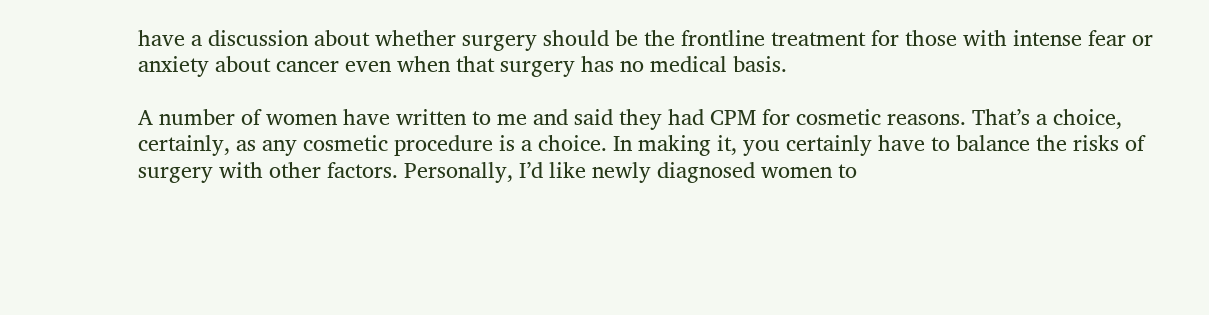have a discussion about whether surgery should be the frontline treatment for those with intense fear or anxiety about cancer even when that surgery has no medical basis.

A number of women have written to me and said they had CPM for cosmetic reasons. That’s a choice, certainly, as any cosmetic procedure is a choice. In making it, you certainly have to balance the risks of surgery with other factors. Personally, I’d like newly diagnosed women to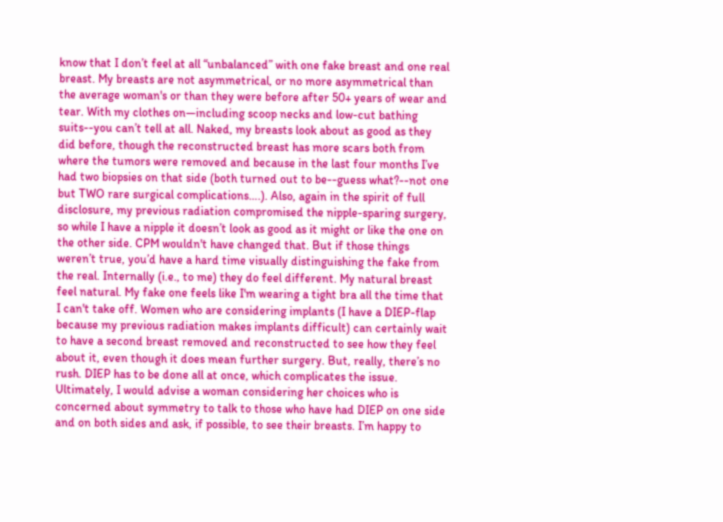know that I don’t feel at all “unbalanced” with one fake breast and one real breast. My breasts are not asymmetrical, or no more asymmetrical than the average woman's or than they were before after 50+ years of wear and tear. With my clothes on—including scoop necks and low-cut bathing suits--you can’t tell at all. Naked, my breasts look about as good as they did before, though the reconstructed breast has more scars both from where the tumors were removed and because in the last four months I’ve had two biopsies on that side (both turned out to be--guess what?--not one but TWO rare surgical complications….). Also, again in the spirit of full disclosure, my previous radiation compromised the nipple-sparing surgery, so while I have a nipple it doesn’t look as good as it might or like the one on the other side. CPM wouldn't have changed that. But if those things weren’t true, you’d have a hard time visually distinguishing the fake from the real. Internally (i.e., to me) they do feel different. My natural breast feel natural. My fake one feels like I'm wearing a tight bra all the time that I can't take off. Women who are considering implants (I have a DIEP-flap because my previous radiation makes implants difficult) can certainly wait to have a second breast removed and reconstructed to see how they feel about it, even though it does mean further surgery. But, really, there’s no rush. DIEP has to be done all at once, which complicates the issue. Ultimately, I would advise a woman considering her choices who is concerned about symmetry to talk to those who have had DIEP on one side and on both sides and ask, if possible, to see their breasts. I’m happy to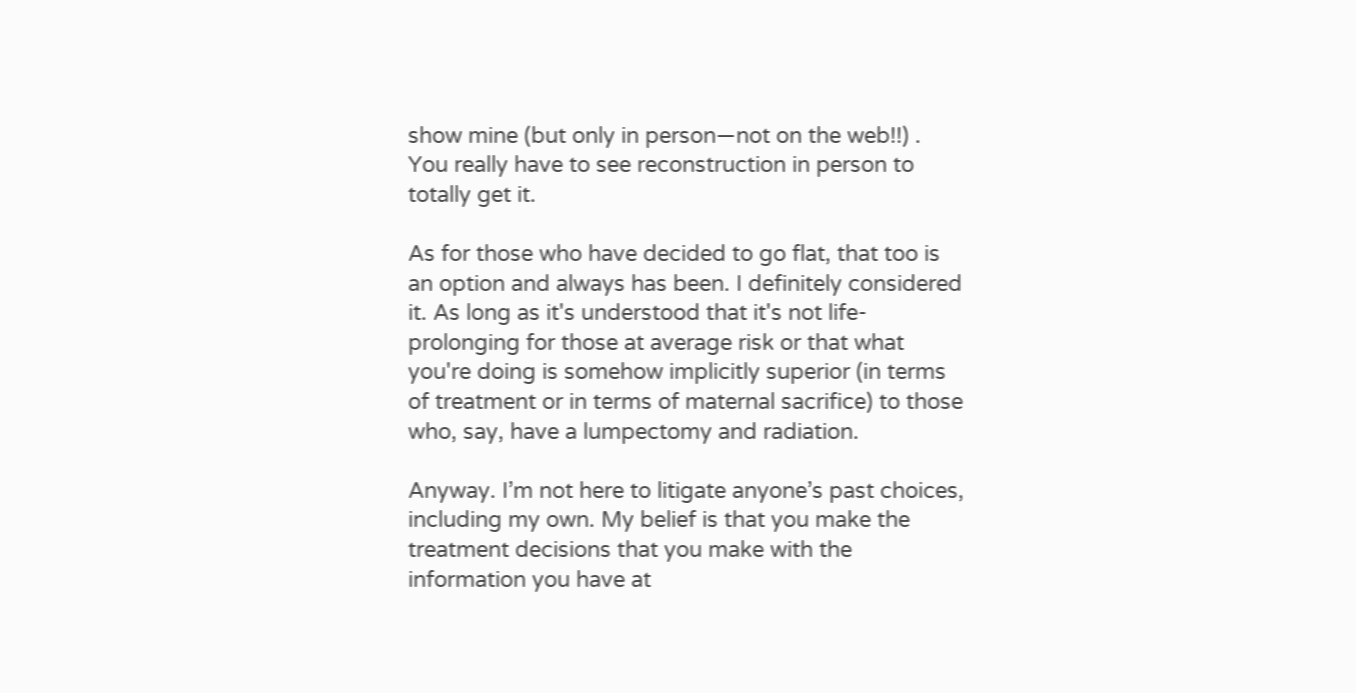show mine (but only in person—not on the web!!) . You really have to see reconstruction in person to totally get it.

As for those who have decided to go flat, that too is an option and always has been. I definitely considered it. As long as it's understood that it's not life-prolonging for those at average risk or that what you're doing is somehow implicitly superior (in terms of treatment or in terms of maternal sacrifice) to those who, say, have a lumpectomy and radiation.

Anyway. I’m not here to litigate anyone’s past choices, including my own. My belief is that you make the treatment decisions that you make with the information you have at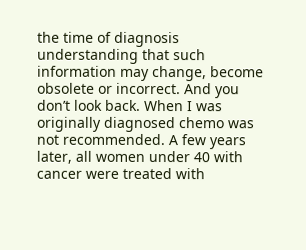the time of diagnosis understanding that such information may change, become obsolete or incorrect. And you don’t look back. When I was originally diagnosed chemo was not recommended. A few years later, all women under 40 with cancer were treated with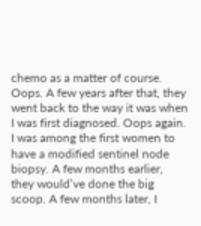chemo as a matter of course. Oops. A few years after that, they went back to the way it was when I was first diagnosed. Oops again. I was among the first women to have a modified sentinel node biopsy. A few months earlier, they would’ve done the big scoop. A few months later, I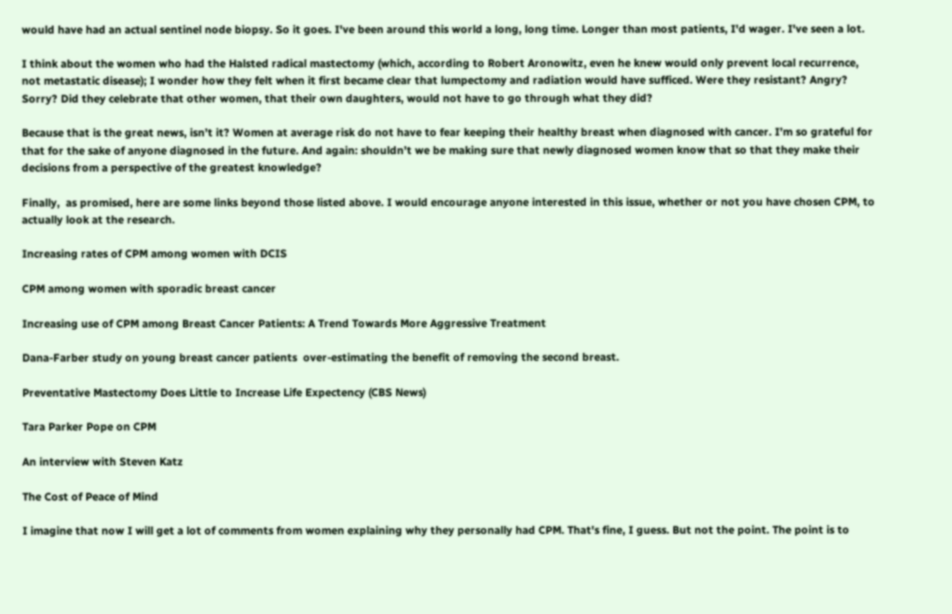would have had an actual sentinel node biopsy. So it goes. I've been around this world a long, long time. Longer than most patients, I'd wager. I've seen a lot.

I think about the women who had the Halsted radical mastectomy (which, according to Robert Aronowitz, even he knew would only prevent local recurrence, not metastatic disease); I wonder how they felt when it first became clear that lumpectomy and radiation would have sufficed. Were they resistant? Angry? Sorry? Did they celebrate that other women, that their own daughters, would not have to go through what they did?

Because that is the great news, isn’t it? Women at average risk do not have to fear keeping their healthy breast when diagnosed with cancer. I’m so grateful for that for the sake of anyone diagnosed in the future. And again: shouldn’t we be making sure that newly diagnosed women know that so that they make their decisions from a perspective of the greatest knowledge?

Finally,  as promised, here are some links beyond those listed above. I would encourage anyone interested in this issue, whether or not you have chosen CPM, to actually look at the research.

Increasing rates of CPM among women with DCIS

CPM among women with sporadic breast cancer

Increasing use of CPM among Breast Cancer Patients: A Trend Towards More Aggressive Treatment

Dana-Farber study on young breast cancer patients  over-estimating the benefit of removing the second breast.

Preventative Mastectomy Does Little to Increase Life Expectency (CBS News)

Tara Parker Pope on CPM

An interview with Steven Katz

The Cost of Peace of Mind

I imagine that now I will get a lot of comments from women explaining why they personally had CPM. That's fine, I guess. But not the point. The point is to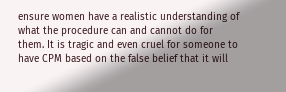ensure women have a realistic understanding of what the procedure can and cannot do for them. It is tragic and even cruel for someone to have CPM based on the false belief that it will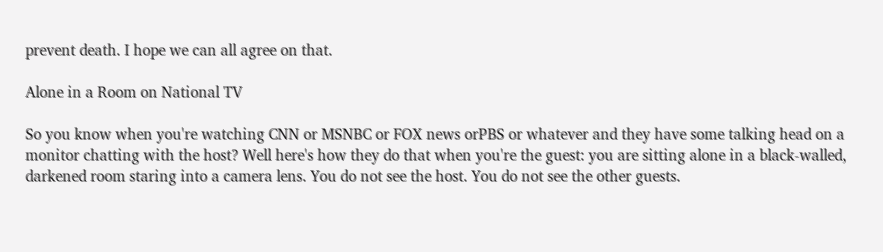prevent death. I hope we can all agree on that.

Alone in a Room on National TV

So you know when you're watching CNN or MSNBC or FOX news orPBS or whatever and they have some talking head on a monitor chatting with the host? Well here's how they do that when you're the guest: you are sitting alone in a black-walled, darkened room staring into a camera lens. You do not see the host. You do not see the other guests.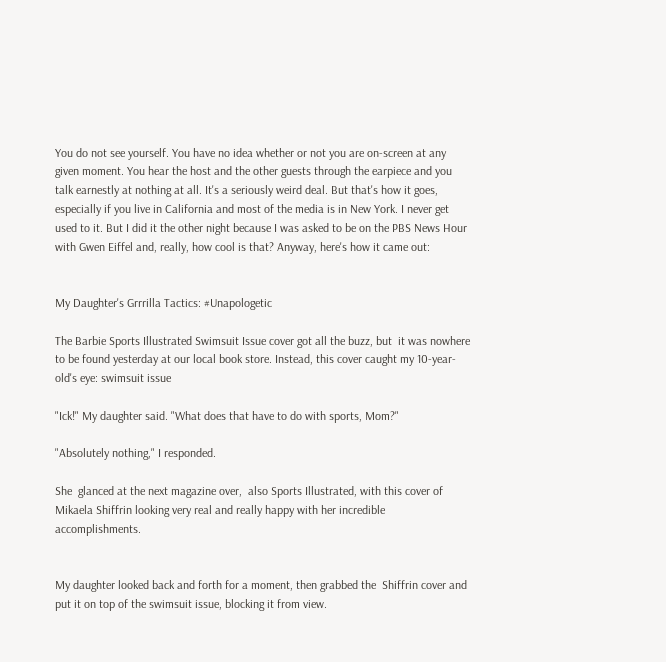You do not see yourself. You have no idea whether or not you are on-screen at any given moment. You hear the host and the other guests through the earpiece and you talk earnestly at nothing at all. It's a seriously weird deal. But that's how it goes, especially if you live in California and most of the media is in New York. I never get used to it. But I did it the other night because I was asked to be on the PBS News Hour with Gwen Eiffel and, really, how cool is that? Anyway, here's how it came out:


My Daughter's Grrrilla Tactics: #Unapologetic

The Barbie Sports Illustrated Swimsuit Issue cover got all the buzz, but  it was nowhere to be found yesterday at our local book store. Instead, this cover caught my 10-year-old's eye: swimsuit issue

"Ick!" My daughter said. "What does that have to do with sports, Mom?"

"Absolutely nothing," I responded.

She  glanced at the next magazine over,  also Sports Illustrated, with this cover of Mikaela Shiffrin looking very real and really happy with her incredible accomplishments.


My daughter looked back and forth for a moment, then grabbed the  Shiffrin cover and put it on top of the swimsuit issue, blocking it from view.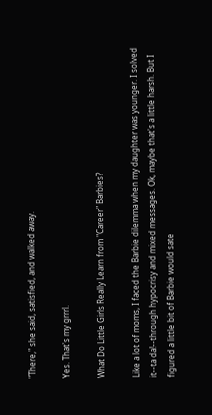"There," she said, satisfied, and walked away.

Yes. That's my grrrl.

What Do Little Girls Really Learn from "Career" Barbies?

Like a lot of moms, I faced the Barbie dilemma when my daughter was younger. I solved it--ta da!--through hypocrisy and mixed messages. Ok, maybe that's a little harsh. But I  figured a little bit of Barbie would sate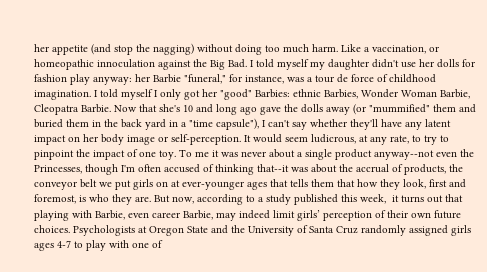her appetite (and stop the nagging) without doing too much harm. Like a vaccination, or homeopathic innoculation against the Big Bad. I told myself my daughter didn't use her dolls for fashion play anyway: her Barbie "funeral," for instance, was a tour de force of childhood imagination. I told myself I only got her "good" Barbies: ethnic Barbies, Wonder Woman Barbie, Cleopatra Barbie. Now that she's 10 and long ago gave the dolls away (or "mummified" them and buried them in the back yard in a "time capsule"), I can't say whether they'll have any latent impact on her body image or self-perception. It would seem ludicrous, at any rate, to try to pinpoint the impact of one toy. To me it was never about a single product anyway--not even the Princesses, though I'm often accused of thinking that--it was about the accrual of products, the conveyor belt we put girls on at ever-younger ages that tells them that how they look, first and foremost, is who they are. But now, according to a study published this week,  it turns out that playing with Barbie, even career Barbie, may indeed limit girls’ perception of their own future choices. Psychologists at Oregon State and the University of Santa Cruz randomly assigned girls ages 4-7 to play with one of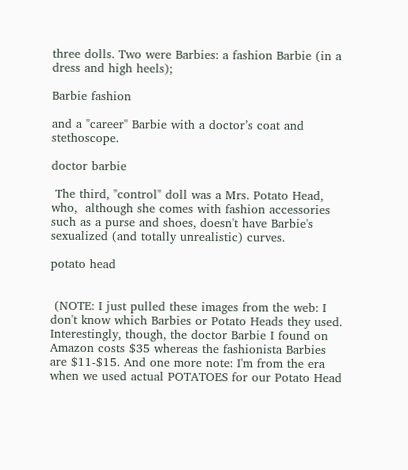three dolls. Two were Barbies: a fashion Barbie (in a dress and high heels);

Barbie fashion

and a "career" Barbie with a doctor’s coat and stethoscope.

doctor barbie

 The third, "control" doll was a Mrs. Potato Head, who,  although she comes with fashion accessories such as a purse and shoes, doesn't have Barbie's sexualized (and totally unrealistic) curves.

potato head


 (NOTE: I just pulled these images from the web: I don't know which Barbies or Potato Heads they used. Interestingly, though, the doctor Barbie I found on Amazon costs $35 whereas the fashionista Barbies are $11-$15. And one more note: I'm from the era when we used actual POTATOES for our Potato Head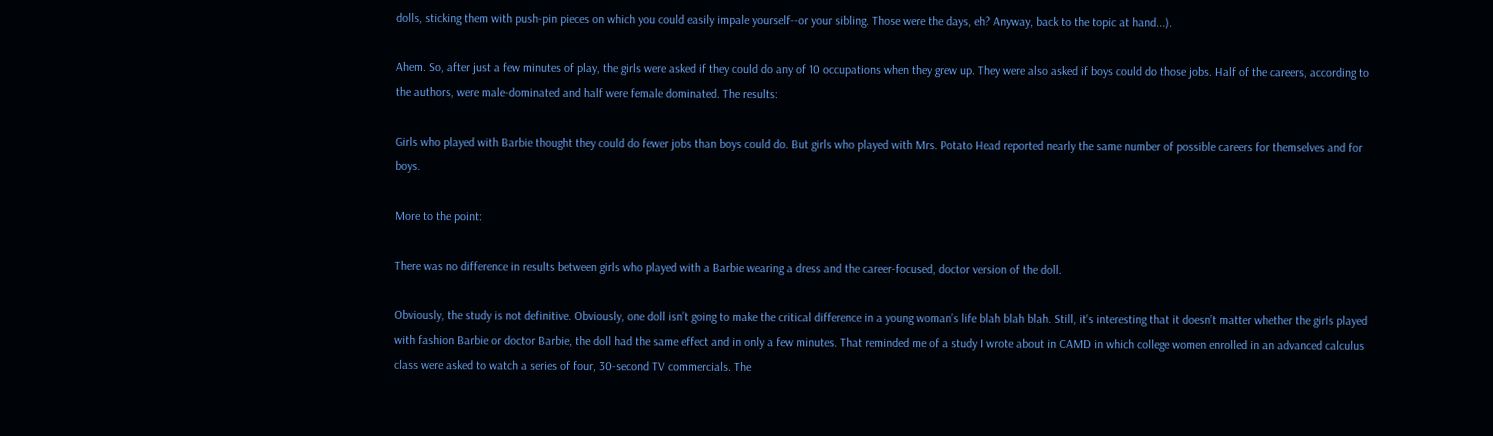dolls, sticking them with push-pin pieces on which you could easily impale yourself--or your sibling. Those were the days, eh? Anyway, back to the topic at hand...).

Ahem. So, after just a few minutes of play, the girls were asked if they could do any of 10 occupations when they grew up. They were also asked if boys could do those jobs. Half of the careers, according to the authors, were male-dominated and half were female dominated. The results:

Girls who played with Barbie thought they could do fewer jobs than boys could do. But girls who played with Mrs. Potato Head reported nearly the same number of possible careers for themselves and for boys.

More to the point:

There was no difference in results between girls who played with a Barbie wearing a dress and the career-focused, doctor version of the doll.

Obviously, the study is not definitive. Obviously, one doll isn’t going to make the critical difference in a young woman’s life blah blah blah. Still, it's interesting that it doesn’t matter whether the girls played with fashion Barbie or doctor Barbie, the doll had the same effect and in only a few minutes. That reminded me of a study I wrote about in CAMD in which college women enrolled in an advanced calculus class were asked to watch a series of four, 30-second TV commercials. The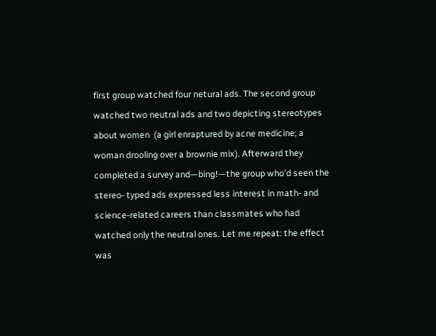first group watched four netural ads. The second group watched two neutral ads and two depicting stereotypes about women  (a girl enraptured by acne medicine; a woman drooling over a brownie mix). Afterward they completed a survey and—bing!—the group who’d seen the stereo- typed ads expressed less interest in math- and science-related careers than classmates who had watched only the neutral ones. Let me repeat: the effect was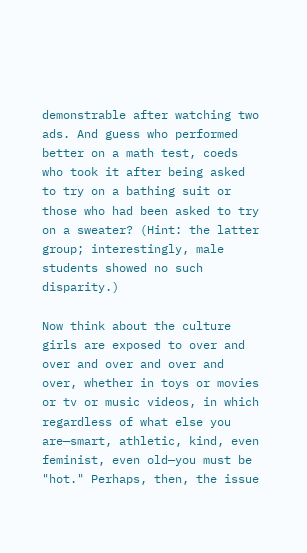demonstrable after watching two ads. And guess who performed better on a math test, coeds who took it after being asked to try on a bathing suit or those who had been asked to try on a sweater? (Hint: the latter group; interestingly, male students showed no such disparity.)

Now think about the culture girls are exposed to over and over and over and over and over, whether in toys or movies or tv or music videos, in which regardless of what else you are—smart, athletic, kind, even feminist, even old—you must be "hot." Perhaps, then, the issue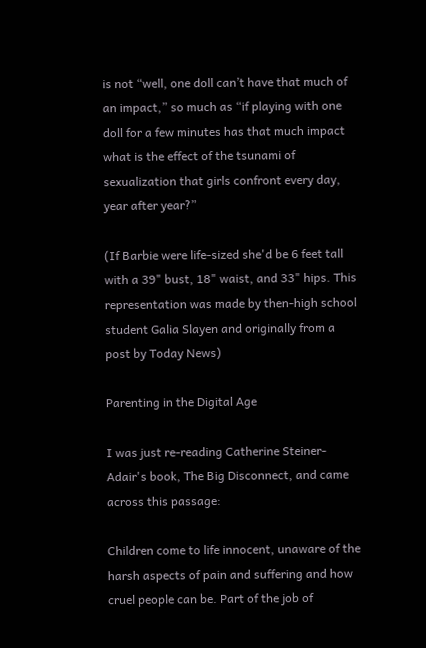is not “well, one doll can’t have that much of an impact,” so much as “if playing with one doll for a few minutes has that much impact what is the effect of the tsunami of sexualization that girls confront every day, year after year?”

(If Barbie were life-sized she'd be 6 feet tall with a 39" bust, 18" waist, and 33" hips. This representation was made by then-high school student Galia Slayen and originally from a post by Today News)

Parenting in the Digital Age

I was just re-reading Catherine Steiner-Adair's book, The Big Disconnect, and came across this passage:

Children come to life innocent, unaware of the harsh aspects of pain and suffering and how cruel people can be. Part of the job of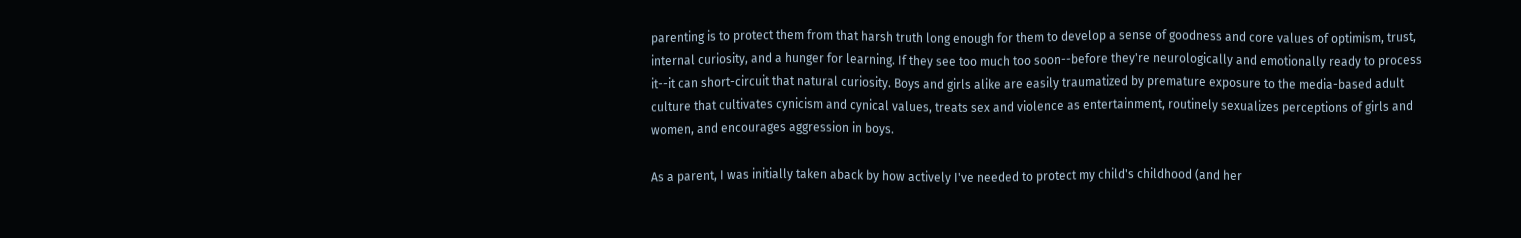parenting is to protect them from that harsh truth long enough for them to develop a sense of goodness and core values of optimism, trust, internal curiosity, and a hunger for learning. If they see too much too soon--before they're neurologically and emotionally ready to process it--it can short-circuit that natural curiosity. Boys and girls alike are easily traumatized by premature exposure to the media-based adult culture that cultivates cynicism and cynical values, treats sex and violence as entertainment, routinely sexualizes perceptions of girls and women, and encourages aggression in boys.

As a parent, I was initially taken aback by how actively I've needed to protect my child's childhood (and her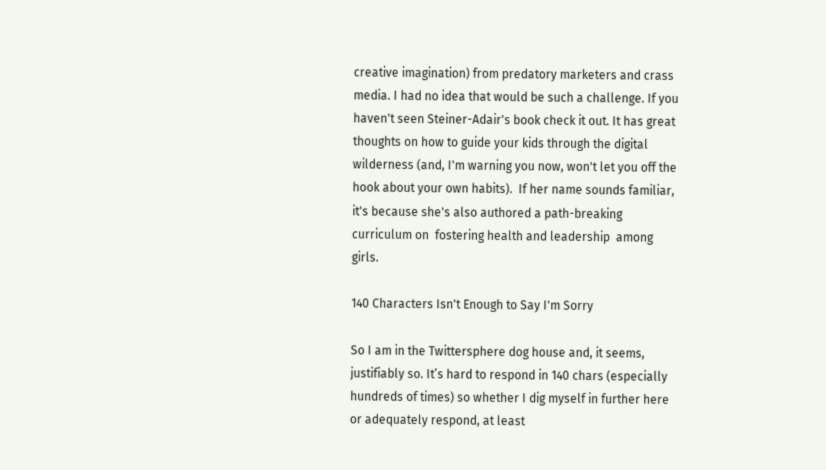creative imagination) from predatory marketers and crass media. I had no idea that would be such a challenge. If you haven't seen Steiner-Adair's book check it out. It has great thoughts on how to guide your kids through the digital wilderness (and, I'm warning you now, won't let you off the hook about your own habits).  If her name sounds familiar, it's because she's also authored a path-breaking curriculum on  fostering health and leadership  among girls.

140 Characters Isn't Enough to Say I'm Sorry

So I am in the Twittersphere dog house and, it seems, justifiably so. It’s hard to respond in 140 chars (especially hundreds of times) so whether I dig myself in further here or adequately respond, at least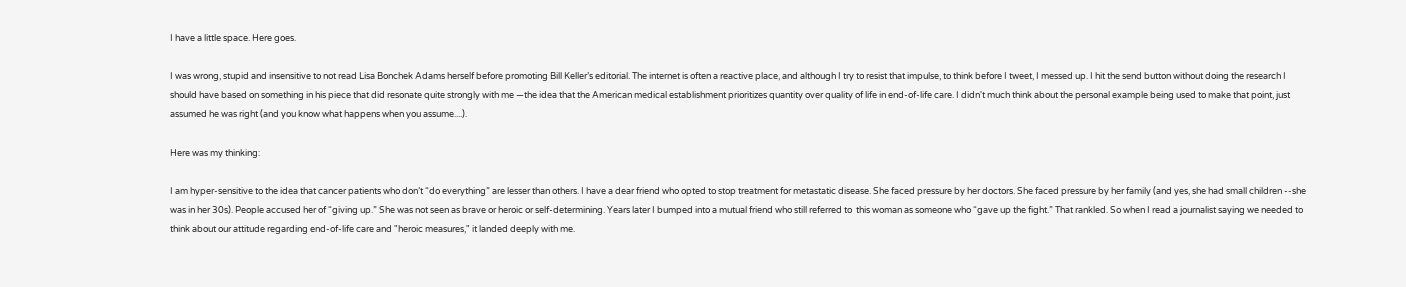I have a little space. Here goes.

I was wrong, stupid and insensitive to not read Lisa Bonchek Adams herself before promoting Bill Keller’s editorial. The internet is often a reactive place, and although I try to resist that impulse, to think before I tweet, I messed up. I hit the send button without doing the research I should have based on something in his piece that did resonate quite strongly with me —the idea that the American medical establishment prioritizes quantity over quality of life in end-of-life care. I didn't much think about the personal example being used to make that point, just assumed he was right (and you know what happens when you assume....).

Here was my thinking:

I am hyper-sensitive to the idea that cancer patients who don’t “do everything” are lesser than others. I have a dear friend who opted to stop treatment for metastatic disease. She faced pressure by her doctors. She faced pressure by her family (and yes, she had small children --she was in her 30s). People accused her of “giving up.” She was not seen as brave or heroic or self-determining. Years later I bumped into a mutual friend who still referred to  this woman as someone who “gave up the fight.” That rankled. So when I read a journalist saying we needed to think about our attitude regarding end-of-life care and "heroic measures," it landed deeply with me.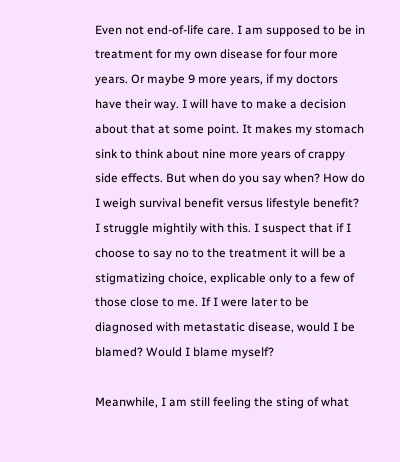Even not end-of-life care. I am supposed to be in treatment for my own disease for four more years. Or maybe 9 more years, if my doctors have their way. I will have to make a decision about that at some point. It makes my stomach sink to think about nine more years of crappy side effects. But when do you say when? How do I weigh survival benefit versus lifestyle benefit? I struggle mightily with this. I suspect that if I choose to say no to the treatment it will be a stigmatizing choice, explicable only to a few of those close to me. If I were later to be diagnosed with metastatic disease, would I be blamed? Would I blame myself?

Meanwhile, I am still feeling the sting of what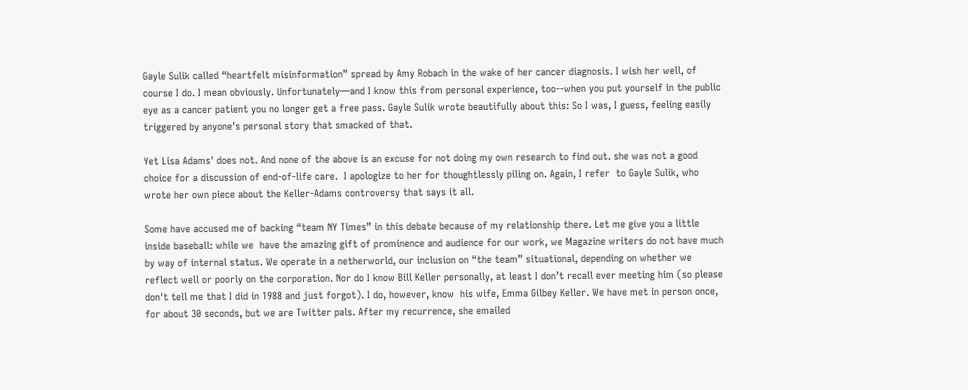Gayle Sulik called “heartfelt misinformation” spread by Amy Robach in the wake of her cancer diagnosis. I wish her well, of course I do. I mean obviously. Unfortunately—and I know this from personal experience, too--when you put yourself in the public eye as a cancer patient you no longer get a free pass. Gayle Sulik wrote beautifully about this: So I was, I guess, feeling easily triggered by anyone's personal story that smacked of that.

Yet Lisa Adams' does not. And none of the above is an excuse for not doing my own research to find out. she was not a good choice for a discussion of end-of-life care.  I apologize to her for thoughtlessly piling on. Again, I refer  to Gayle Sulik, who  wrote her own piece about the Keller-Adams controversy that says it all.

Some have accused me of backing “team NY Times” in this debate because of my relationship there. Let me give you a little inside baseball: while we  have the amazing gift of prominence and audience for our work, we Magazine writers do not have much by way of internal status. We operate in a netherworld, our inclusion on “the team” situational, depending on whether we reflect well or poorly on the corporation. Nor do I know Bill Keller personally, at least I don’t recall ever meeting him (so please don't tell me that I did in 1988 and just forgot). I do, however, know  his wife, Emma Gilbey Keller. We have met in person once, for about 30 seconds, but we are Twitter pals. After my recurrence, she emailed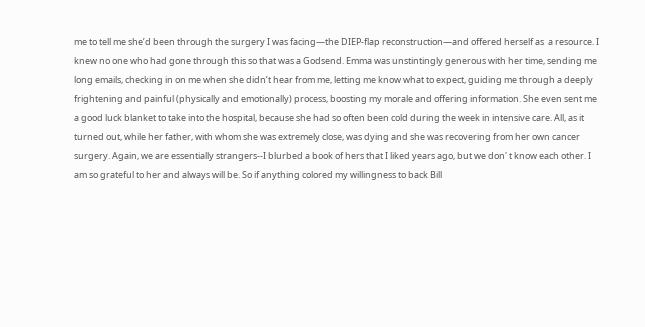me to tell me she’d been through the surgery I was facing—the DIEP-flap reconstruction—and offered herself as  a resource. I knew no one who had gone through this so that was a Godsend. Emma was unstintingly generous with her time, sending me long emails, checking in on me when she didn’t hear from me, letting me know what to expect, guiding me through a deeply frightening and painful (physically and emotionally) process, boosting my morale and offering information. She even sent me a good luck blanket to take into the hospital, because she had so often been cold during the week in intensive care. All, as it turned out, while her father, with whom she was extremely close, was dying and she was recovering from her own cancer surgery. Again, we are essentially strangers--I blurbed a book of hers that I liked years ago, but we don' t know each other. I am so grateful to her and always will be. So if anything colored my willingness to back Bill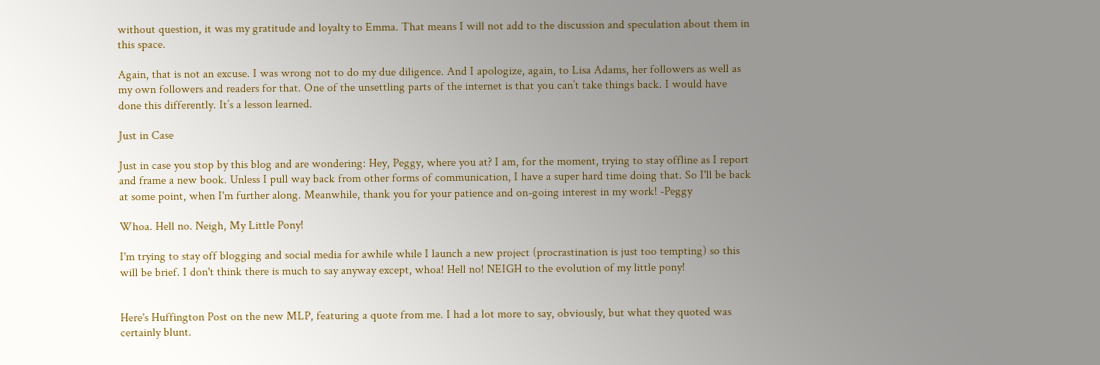without question, it was my gratitude and loyalty to Emma. That means I will not add to the discussion and speculation about them in this space.

Again, that is not an excuse. I was wrong not to do my due diligence. And I apologize, again, to Lisa Adams, her followers as well as my own followers and readers for that. One of the unsettling parts of the internet is that you can’t take things back. I would have done this differently. It’s a lesson learned.

Just in Case

Just in case you stop by this blog and are wondering: Hey, Peggy, where you at? I am, for the moment, trying to stay offline as I report and frame a new book. Unless I pull way back from other forms of communication, I have a super hard time doing that. So I'll be back at some point, when I'm further along. Meanwhile, thank you for your patience and on-going interest in my work! -Peggy

Whoa. Hell no. Neigh, My Little Pony!

I'm trying to stay off blogging and social media for awhile while I launch a new project (procrastination is just too tempting) so this will be brief. I don't think there is much to say anyway except, whoa! Hell no! NEIGH to the evolution of my little pony!


Here's Huffington Post on the new MLP, featuring a quote from me. I had a lot more to say, obviously, but what they quoted was certainly blunt.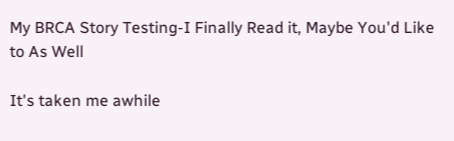My BRCA Story Testing-I Finally Read it, Maybe You'd Like to As Well

It's taken me awhile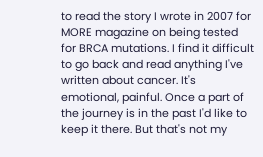to read the story I wrote in 2007 for MORE magazine on being tested for BRCA mutations. I find it difficult to go back and read anything I've written about cancer. It's emotional, painful. Once a part of the journey is in the past I'd like to keep it there. But that's not my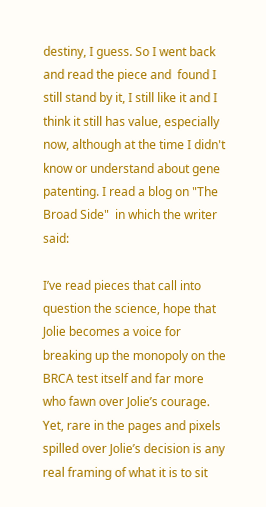destiny, I guess. So I went back and read the piece and  found I still stand by it, I still like it and I think it still has value, especially now, although at the time I didn't know or understand about gene patenting. I read a blog on "The Broad Side"  in which the writer said:

I’ve read pieces that call into question the science, hope that Jolie becomes a voice for breaking up the monopoly on the BRCA test itself and far more who fawn over Jolie’s courage. Yet, rare in the pages and pixels spilled over Jolie’s decision is any real framing of what it is to sit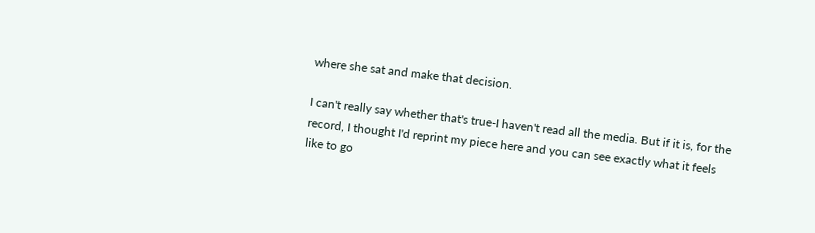where she sat and make that decision.

I can't really say whether that's true-I haven't read all the media. But if it is, for the record, I thought I'd reprint my piece here and you can see exactly what it feels like to go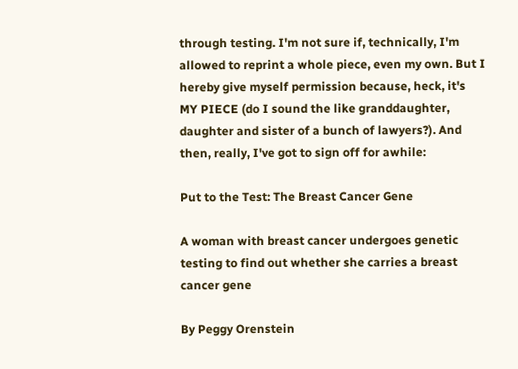through testing. I'm not sure if, technically, I'm allowed to reprint a whole piece, even my own. But I hereby give myself permission because, heck, it's MY PIECE (do I sound the like granddaughter, daughter and sister of a bunch of lawyers?). And then, really, I've got to sign off for awhile:

Put to the Test: The Breast Cancer Gene

A woman with breast cancer undergoes genetic testing to find out whether she carries a breast cancer gene

By Peggy Orenstein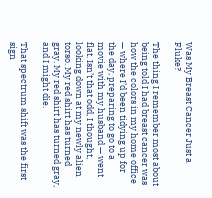Was My Breast Cancer Just a Fluke?

The thing I remember most about being told I had breast cancer was how the colors in my home office — where I’d been tidying up for the day, preparing to go to a movie with my husband — went flat. Isn’t that odd, I thought, looking down at my newly alien torso. My red shirt has turned gray. My red shirt has turned gray, and I might die.

That spectrum shift was the first sign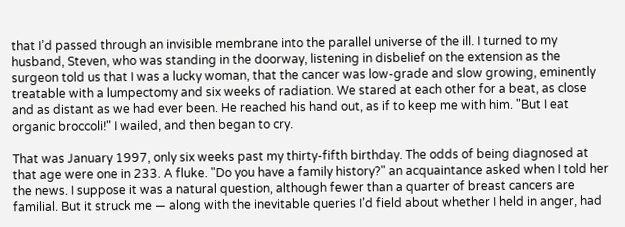that I’d passed through an invisible membrane into the parallel universe of the ill. I turned to my husband, Steven, who was standing in the doorway, listening in disbelief on the extension as the surgeon told us that I was a lucky woman, that the cancer was low-grade and slow growing, eminently treatable with a lumpectomy and six weeks of radiation. We stared at each other for a beat, as close and as distant as we had ever been. He reached his hand out, as if to keep me with him. "But I eat organic broccoli!" I wailed, and then began to cry.

That was January 1997, only six weeks past my thirty-fifth birthday. The odds of being diagnosed at that age were one in 233. A fluke. "Do you have a family history?" an acquaintance asked when I told her the news. I suppose it was a natural question, although fewer than a quarter of breast cancers are familial. But it struck me — along with the inevitable queries I’d field about whether I held in anger, had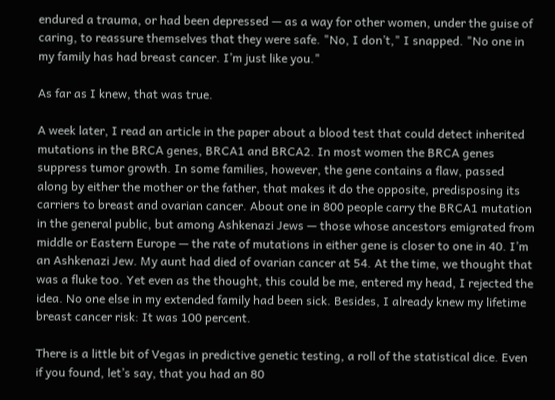endured a trauma, or had been depressed — as a way for other women, under the guise of caring, to reassure themselves that they were safe. "No, I don’t," I snapped. "No one in my family has had breast cancer. I’m just like you."

As far as I knew, that was true.

A week later, I read an article in the paper about a blood test that could detect inherited mutations in the BRCA genes, BRCA1 and BRCA2. In most women the BRCA genes suppress tumor growth. In some families, however, the gene contains a flaw, passed along by either the mother or the father, that makes it do the opposite, predisposing its carriers to breast and ovarian cancer. About one in 800 people carry the BRCA1 mutation in the general public, but among Ashkenazi Jews — those whose ancestors emigrated from middle or Eastern Europe — the rate of mutations in either gene is closer to one in 40. I’m an Ashkenazi Jew. My aunt had died of ovarian cancer at 54. At the time, we thought that was a fluke too. Yet even as the thought, this could be me, entered my head, I rejected the idea. No one else in my extended family had been sick. Besides, I already knew my lifetime breast cancer risk: It was 100 percent.

There is a little bit of Vegas in predictive genetic testing, a roll of the statistical dice. Even if you found, let’s say, that you had an 80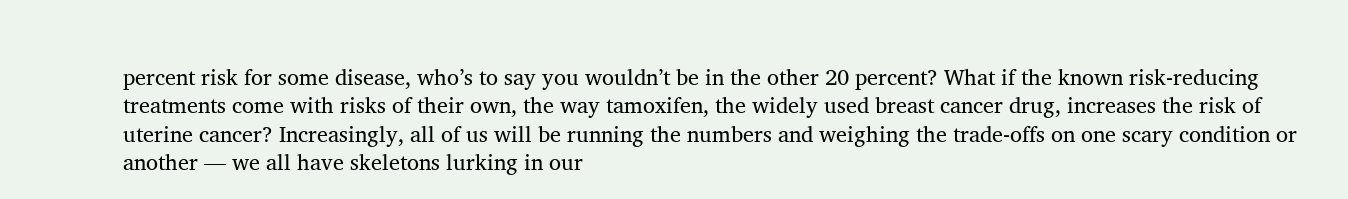percent risk for some disease, who’s to say you wouldn’t be in the other 20 percent? What if the known risk-reducing treatments come with risks of their own, the way tamoxifen, the widely used breast cancer drug, increases the risk of uterine cancer? Increasingly, all of us will be running the numbers and weighing the trade-offs on one scary condition or another — we all have skeletons lurking in our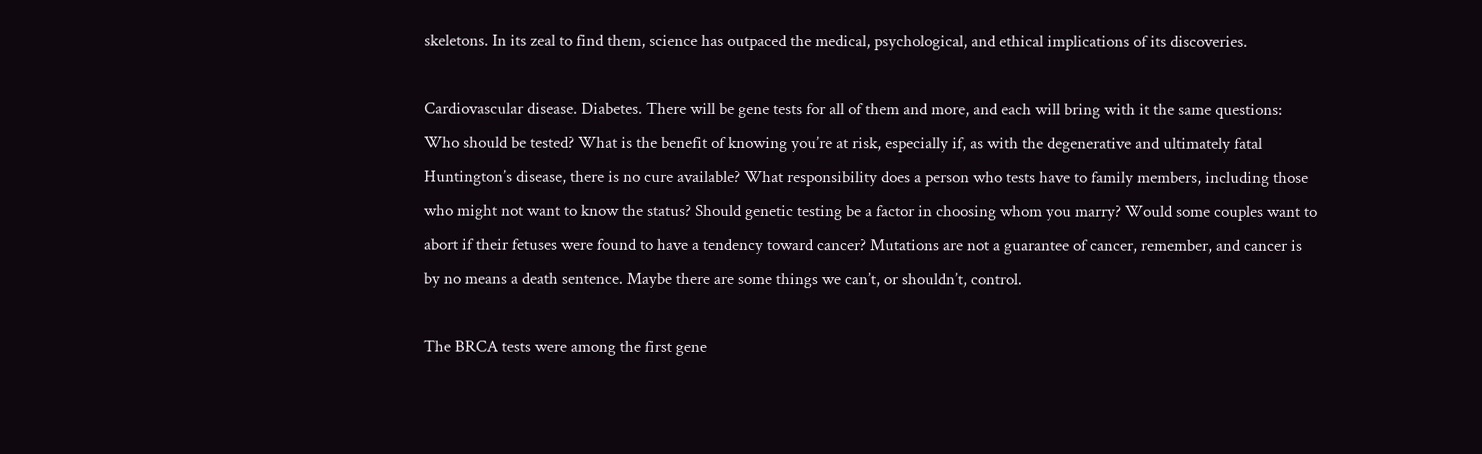skeletons. In its zeal to find them, science has outpaced the medical, psychological, and ethical implications of its discoveries.

Cardiovascular disease. Diabetes. There will be gene tests for all of them and more, and each will bring with it the same questions: Who should be tested? What is the benefit of knowing you’re at risk, especially if, as with the degenerative and ultimately fatal Huntington’s disease, there is no cure available? What responsibility does a person who tests have to family members, including those who might not want to know the status? Should genetic testing be a factor in choosing whom you marry? Would some couples want to abort if their fetuses were found to have a tendency toward cancer? Mutations are not a guarantee of cancer, remember, and cancer is by no means a death sentence. Maybe there are some things we can’t, or shouldn’t, control.

The BRCA tests were among the first gene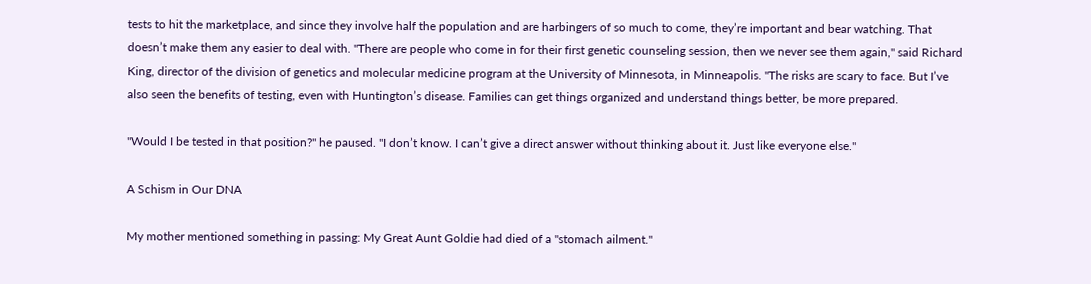tests to hit the marketplace, and since they involve half the population and are harbingers of so much to come, they’re important and bear watching. That doesn’t make them any easier to deal with. "There are people who come in for their first genetic counseling session, then we never see them again," said Richard King, director of the division of genetics and molecular medicine program at the University of Minnesota, in Minneapolis. "The risks are scary to face. But I’ve also seen the benefits of testing, even with Huntington’s disease. Families can get things organized and understand things better, be more prepared.

"Would I be tested in that position?" he paused. "I don’t know. I can’t give a direct answer without thinking about it. Just like everyone else."

A Schism in Our DNA

My mother mentioned something in passing: My Great Aunt Goldie had died of a "stomach ailment."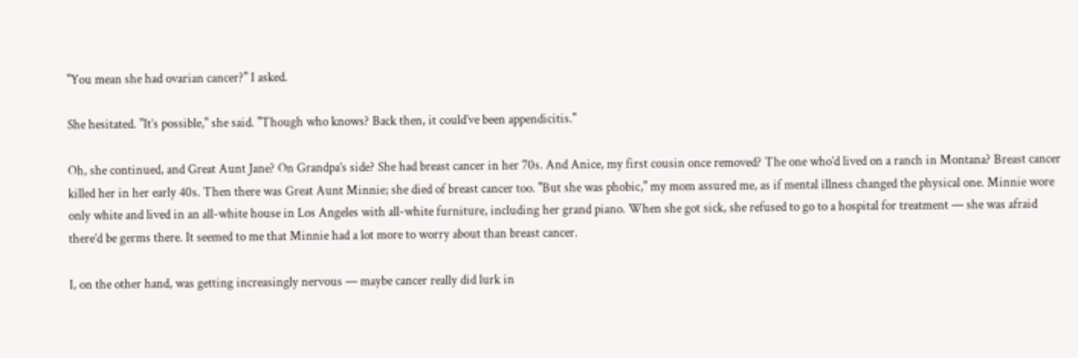"You mean she had ovarian cancer?" I asked.

She hesitated. "It’s possible," she said. "Though who knows? Back then, it could’ve been appendicitis."

Oh, she continued, and Great Aunt Jane? On Grandpa’s side? She had breast cancer in her 70s. And Anice, my first cousin once removed? The one who’d lived on a ranch in Montana? Breast cancer killed her in her early 40s. Then there was Great Aunt Minnie; she died of breast cancer too. "But she was phobic," my mom assured me, as if mental illness changed the physical one. Minnie wore only white and lived in an all-white house in Los Angeles with all-white furniture, including her grand piano. When she got sick, she refused to go to a hospital for treatment — she was afraid there’d be germs there. It seemed to me that Minnie had a lot more to worry about than breast cancer.

I, on the other hand, was getting increasingly nervous — maybe cancer really did lurk in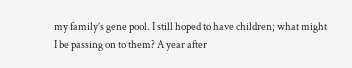my family’s gene pool. I still hoped to have children; what might I be passing on to them? A year after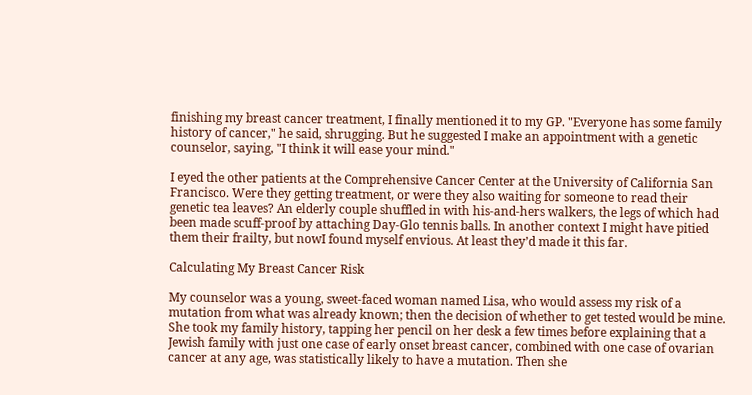finishing my breast cancer treatment, I finally mentioned it to my GP. "Everyone has some family history of cancer," he said, shrugging. But he suggested I make an appointment with a genetic counselor, saying, "I think it will ease your mind."

I eyed the other patients at the Comprehensive Cancer Center at the University of California San Francisco. Were they getting treatment, or were they also waiting for someone to read their genetic tea leaves? An elderly couple shuffled in with his-and-hers walkers, the legs of which had been made scuff-proof by attaching Day-Glo tennis balls. In another context I might have pitied them their frailty, but nowI found myself envious. At least they’d made it this far.

Calculating My Breast Cancer Risk

My counselor was a young, sweet-faced woman named Lisa, who would assess my risk of a mutation from what was already known; then the decision of whether to get tested would be mine. She took my family history, tapping her pencil on her desk a few times before explaining that a Jewish family with just one case of early onset breast cancer, combined with one case of ovarian cancer at any age, was statistically likely to have a mutation. Then she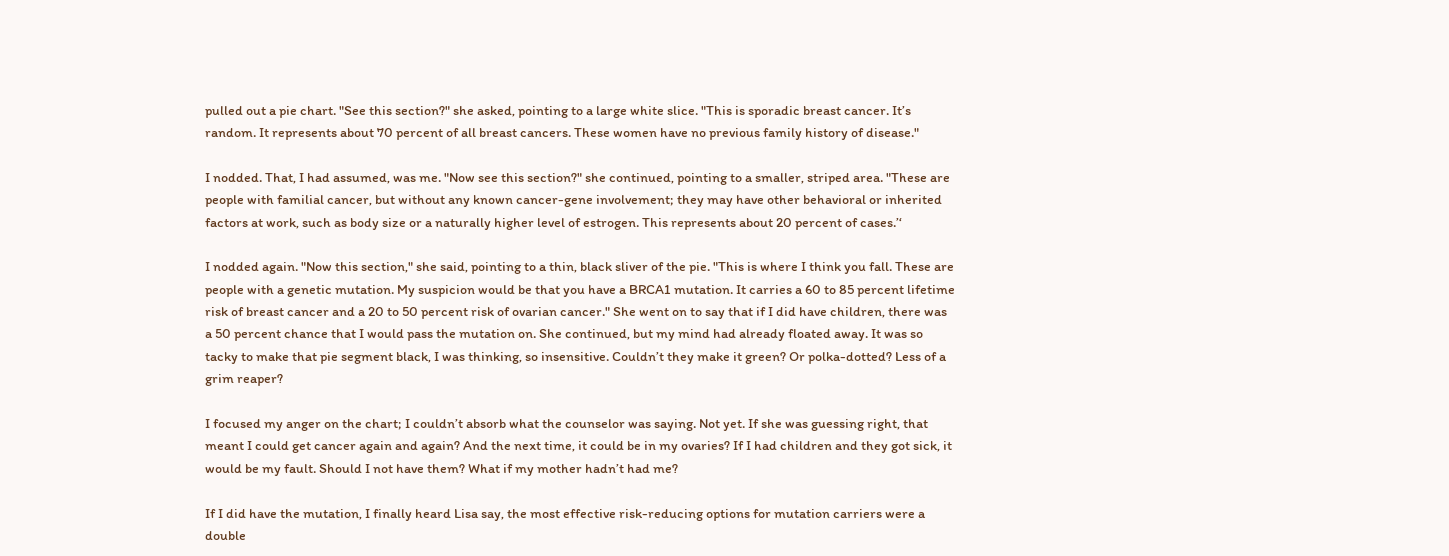pulled out a pie chart. "See this section?" she asked, pointing to a large white slice. "This is sporadic breast cancer. It’s random. It represents about 70 percent of all breast cancers. These women have no previous family history of disease."

I nodded. That, I had assumed, was me. "Now see this section?" she continued, pointing to a smaller, striped area. "These are people with familial cancer, but without any known cancer-gene involvement; they may have other behavioral or inherited factors at work, such as body size or a naturally higher level of estrogen. This represents about 20 percent of cases.’‘

I nodded again. "Now this section," she said, pointing to a thin, black sliver of the pie. "This is where I think you fall. These are people with a genetic mutation. My suspicion would be that you have a BRCA1 mutation. It carries a 60 to 85 percent lifetime risk of breast cancer and a 20 to 50 percent risk of ovarian cancer." She went on to say that if I did have children, there was a 50 percent chance that I would pass the mutation on. She continued, but my mind had already floated away. It was so tacky to make that pie segment black, I was thinking, so insensitive. Couldn’t they make it green? Or polka-dotted? Less of a grim reaper?

I focused my anger on the chart; I couldn’t absorb what the counselor was saying. Not yet. If she was guessing right, that meant I could get cancer again and again? And the next time, it could be in my ovaries? If I had children and they got sick, it would be my fault. Should I not have them? What if my mother hadn’t had me?

If I did have the mutation, I finally heard Lisa say, the most effective risk-reducing options for mutation carriers were a double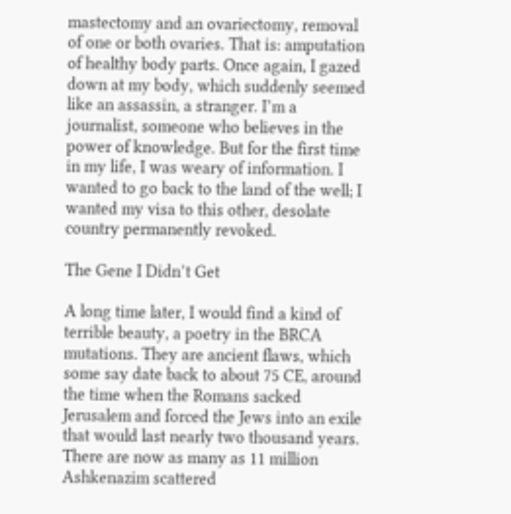mastectomy and an ovariectomy, removal of one or both ovaries. That is: amputation of healthy body parts. Once again, I gazed down at my body, which suddenly seemed like an assassin, a stranger. I’m a journalist, someone who believes in the power of knowledge. But for the first time in my life, I was weary of information. I wanted to go back to the land of the well; I wanted my visa to this other, desolate country permanently revoked.

The Gene I Didn’t Get

A long time later, I would find a kind of terrible beauty, a poetry in the BRCA mutations. They are ancient flaws, which some say date back to about 75 CE, around the time when the Romans sacked Jerusalem and forced the Jews into an exile that would last nearly two thousand years. There are now as many as 11 million Ashkenazim scattered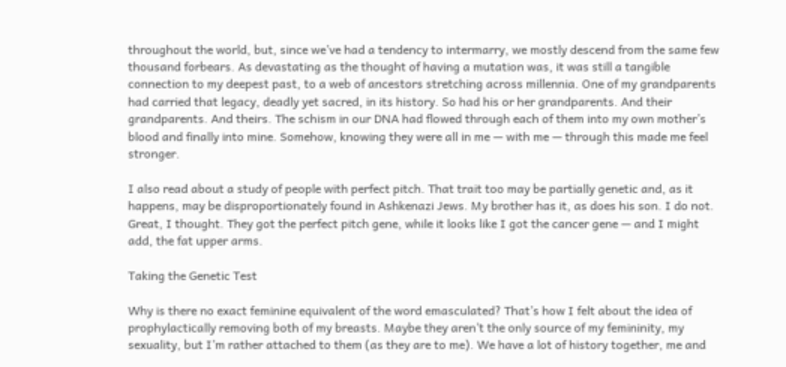throughout the world, but, since we’ve had a tendency to intermarry, we mostly descend from the same few thousand forbears. As devastating as the thought of having a mutation was, it was still a tangible connection to my deepest past, to a web of ancestors stretching across millennia. One of my grandparents had carried that legacy, deadly yet sacred, in its history. So had his or her grandparents. And their grandparents. And theirs. The schism in our DNA had flowed through each of them into my own mother’s blood and finally into mine. Somehow, knowing they were all in me — with me — through this made me feel stronger.

I also read about a study of people with perfect pitch. That trait too may be partially genetic and, as it happens, may be disproportionately found in Ashkenazi Jews. My brother has it, as does his son. I do not. Great, I thought. They got the perfect pitch gene, while it looks like I got the cancer gene — and I might add, the fat upper arms.

Taking the Genetic Test

Why is there no exact feminine equivalent of the word emasculated? That’s how I felt about the idea of prophylactically removing both of my breasts. Maybe they aren’t the only source of my femininity, my sexuality, but I’m rather attached to them (as they are to me). We have a lot of history together, me and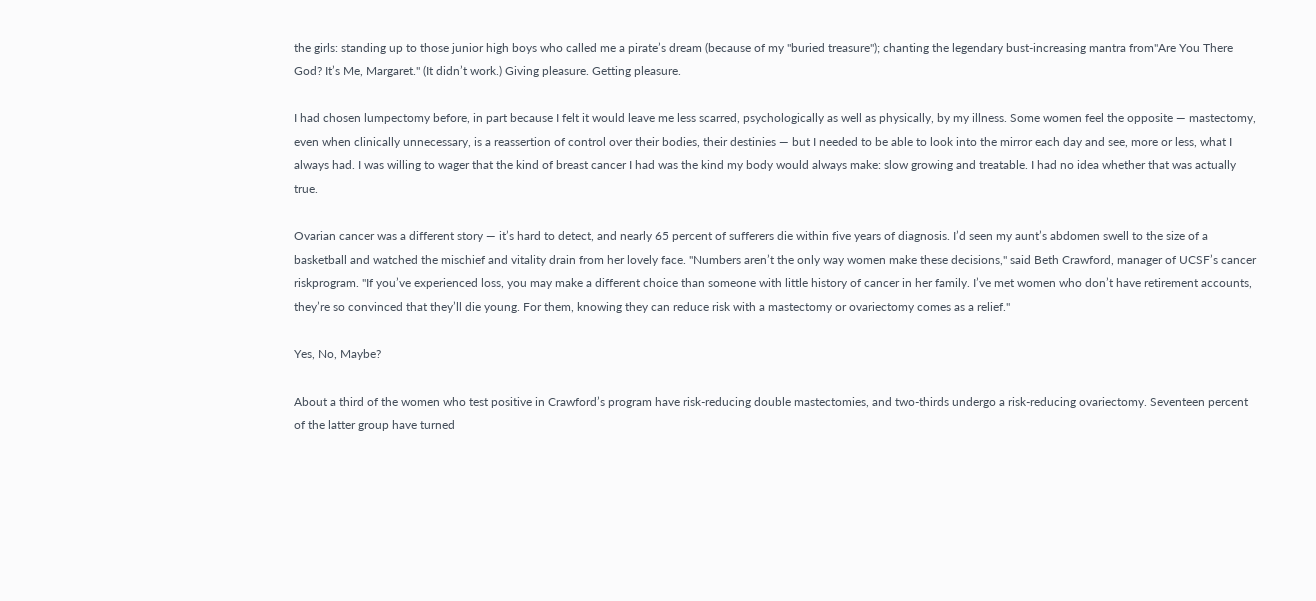the girls: standing up to those junior high boys who called me a pirate’s dream (because of my "buried treasure"); chanting the legendary bust-increasing mantra from"Are You There God? It’s Me, Margaret." (It didn’t work.) Giving pleasure. Getting pleasure.

I had chosen lumpectomy before, in part because I felt it would leave me less scarred, psychologically as well as physically, by my illness. Some women feel the opposite — mastectomy, even when clinically unnecessary, is a reassertion of control over their bodies, their destinies — but I needed to be able to look into the mirror each day and see, more or less, what I always had. I was willing to wager that the kind of breast cancer I had was the kind my body would always make: slow growing and treatable. I had no idea whether that was actually true.

Ovarian cancer was a different story — it’s hard to detect, and nearly 65 percent of sufferers die within five years of diagnosis. I’d seen my aunt’s abdomen swell to the size of a basketball and watched the mischief and vitality drain from her lovely face. "Numbers aren’t the only way women make these decisions," said Beth Crawford, manager of UCSF’s cancer riskprogram. "If you’ve experienced loss, you may make a different choice than someone with little history of cancer in her family. I’ve met women who don’t have retirement accounts, they’re so convinced that they’ll die young. For them, knowing they can reduce risk with a mastectomy or ovariectomy comes as a relief."

Yes, No, Maybe?

About a third of the women who test positive in Crawford’s program have risk-reducing double mastectomies, and two-thirds undergo a risk-reducing ovariectomy. Seventeen percent of the latter group have turned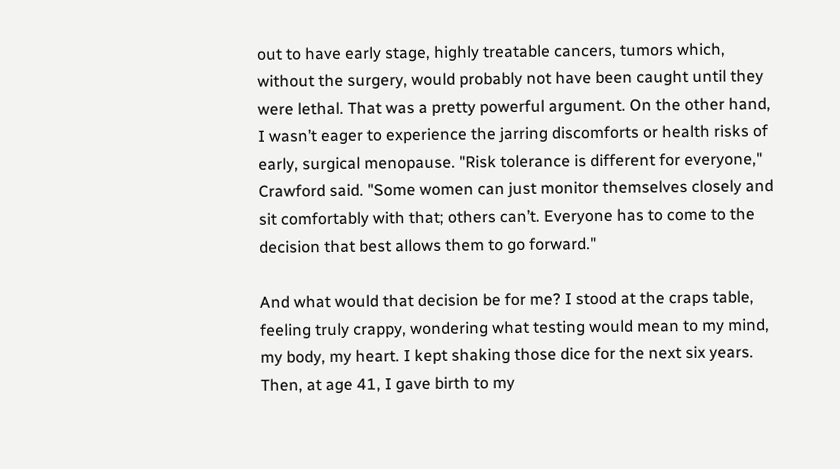out to have early stage, highly treatable cancers, tumors which, without the surgery, would probably not have been caught until they were lethal. That was a pretty powerful argument. On the other hand, I wasn’t eager to experience the jarring discomforts or health risks of early, surgical menopause. "Risk tolerance is different for everyone," Crawford said. "Some women can just monitor themselves closely and sit comfortably with that; others can’t. Everyone has to come to the decision that best allows them to go forward."

And what would that decision be for me? I stood at the craps table, feeling truly crappy, wondering what testing would mean to my mind, my body, my heart. I kept shaking those dice for the next six years. Then, at age 41, I gave birth to my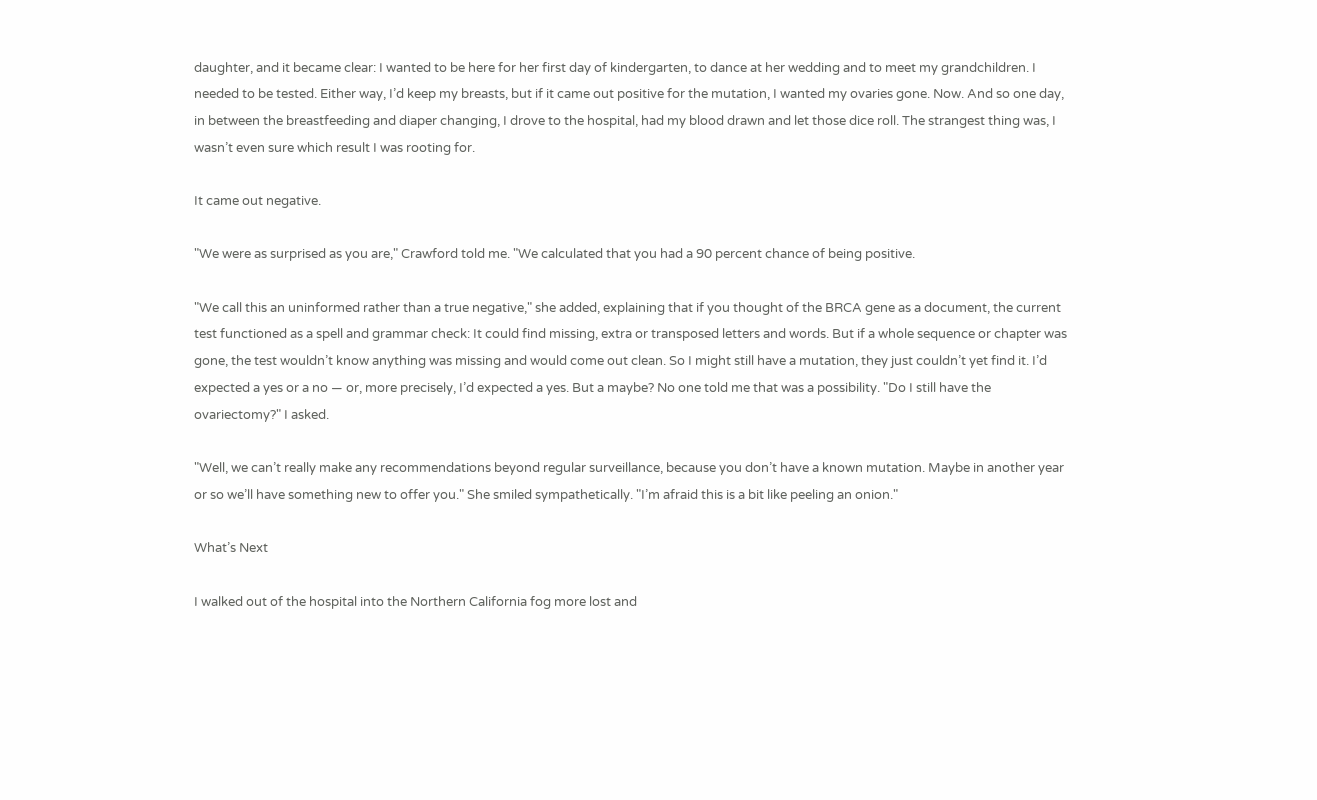daughter, and it became clear: I wanted to be here for her first day of kindergarten, to dance at her wedding and to meet my grandchildren. I needed to be tested. Either way, I’d keep my breasts, but if it came out positive for the mutation, I wanted my ovaries gone. Now. And so one day, in between the breastfeeding and diaper changing, I drove to the hospital, had my blood drawn and let those dice roll. The strangest thing was, I wasn’t even sure which result I was rooting for.

It came out negative.

"We were as surprised as you are," Crawford told me. "We calculated that you had a 90 percent chance of being positive.

"We call this an uninformed rather than a true negative," she added, explaining that if you thought of the BRCA gene as a document, the current test functioned as a spell and grammar check: It could find missing, extra or transposed letters and words. But if a whole sequence or chapter was gone, the test wouldn’t know anything was missing and would come out clean. So I might still have a mutation, they just couldn’t yet find it. I’d expected a yes or a no — or, more precisely, I’d expected a yes. But a maybe? No one told me that was a possibility. "Do I still have the ovariectomy?" I asked.

"Well, we can’t really make any recommendations beyond regular surveillance, because you don’t have a known mutation. Maybe in another year or so we’ll have something new to offer you." She smiled sympathetically. "I’m afraid this is a bit like peeling an onion."

What’s Next

I walked out of the hospital into the Northern California fog more lost and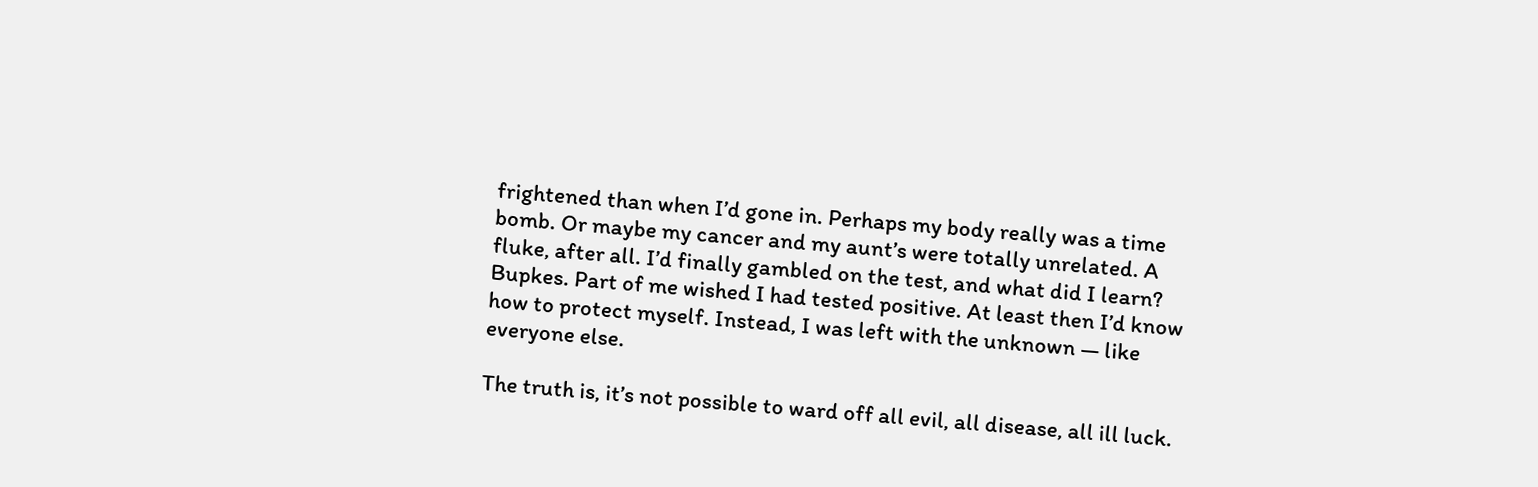frightened than when I’d gone in. Perhaps my body really was a time bomb. Or maybe my cancer and my aunt’s were totally unrelated. A fluke, after all. I’d finally gambled on the test, and what did I learn? Bupkes. Part of me wished I had tested positive. At least then I’d know how to protect myself. Instead, I was left with the unknown — like everyone else.

The truth is, it’s not possible to ward off all evil, all disease, all ill luck.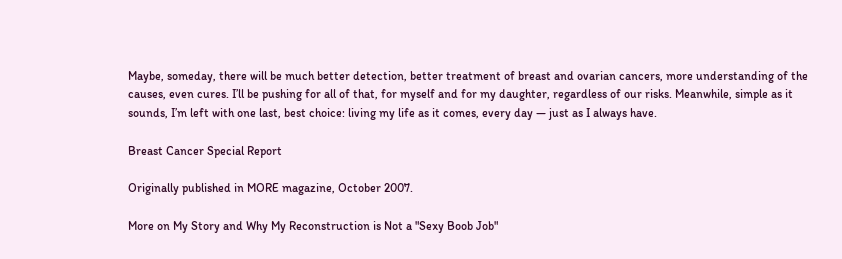Maybe, someday, there will be much better detection, better treatment of breast and ovarian cancers, more understanding of the causes, even cures. I’ll be pushing for all of that, for myself and for my daughter, regardless of our risks. Meanwhile, simple as it sounds, I’m left with one last, best choice: living my life as it comes, every day — just as I always have.

Breast Cancer Special Report

Originally published in MORE magazine, October 2007.

More on My Story and Why My Reconstruction is Not a "Sexy Boob Job"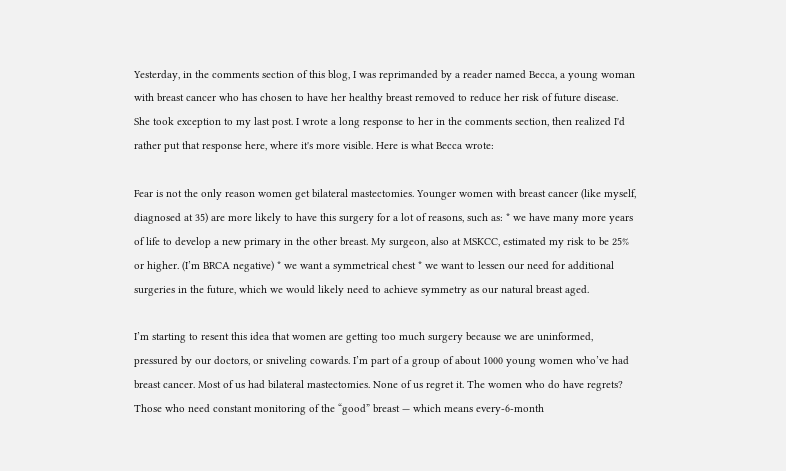Yesterday, in the comments section of this blog, I was reprimanded by a reader named Becca, a young woman with breast cancer who has chosen to have her healthy breast removed to reduce her risk of future disease.  She took exception to my last post. I wrote a long response to her in the comments section, then realized I'd rather put that response here, where it's more visible. Here is what Becca wrote:

Fear is not the only reason women get bilateral mastectomies. Younger women with breast cancer (like myself, diagnosed at 35) are more likely to have this surgery for a lot of reasons, such as: * we have many more years of life to develop a new primary in the other breast. My surgeon, also at MSKCC, estimated my risk to be 25% or higher. (I’m BRCA negative) * we want a symmetrical chest * we want to lessen our need for additional surgeries in the future, which we would likely need to achieve symmetry as our natural breast aged.

I’m starting to resent this idea that women are getting too much surgery because we are uninformed, pressured by our doctors, or sniveling cowards. I’m part of a group of about 1000 young women who’ve had breast cancer. Most of us had bilateral mastectomies. None of us regret it. The women who do have regrets? Those who need constant monitoring of the “good” breast — which means every-6-month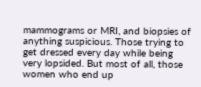mammograms or MRI, and biopsies of anything suspicious. Those trying to get dressed every day while being very lopsided. But most of all, those women who end up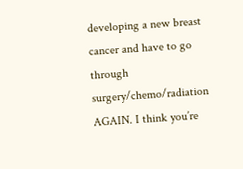developing a new breast cancer and have to go through surgery/chemo/radiation AGAIN. I think you’re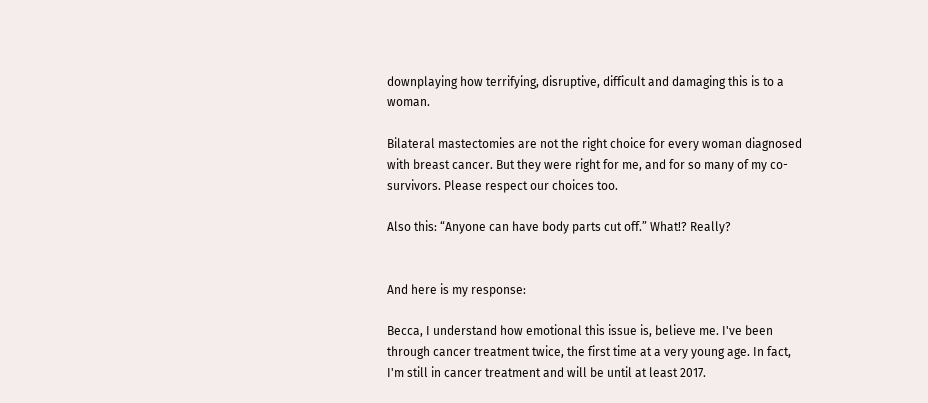downplaying how terrifying, disruptive, difficult and damaging this is to a woman.

Bilateral mastectomies are not the right choice for every woman diagnosed with breast cancer. But they were right for me, and for so many of my co-survivors. Please respect our choices too.

Also this: “Anyone can have body parts cut off.” What!? Really?


And here is my response:

Becca, I understand how emotional this issue is, believe me. I've been through cancer treatment twice, the first time at a very young age. In fact, I'm still in cancer treatment and will be until at least 2017.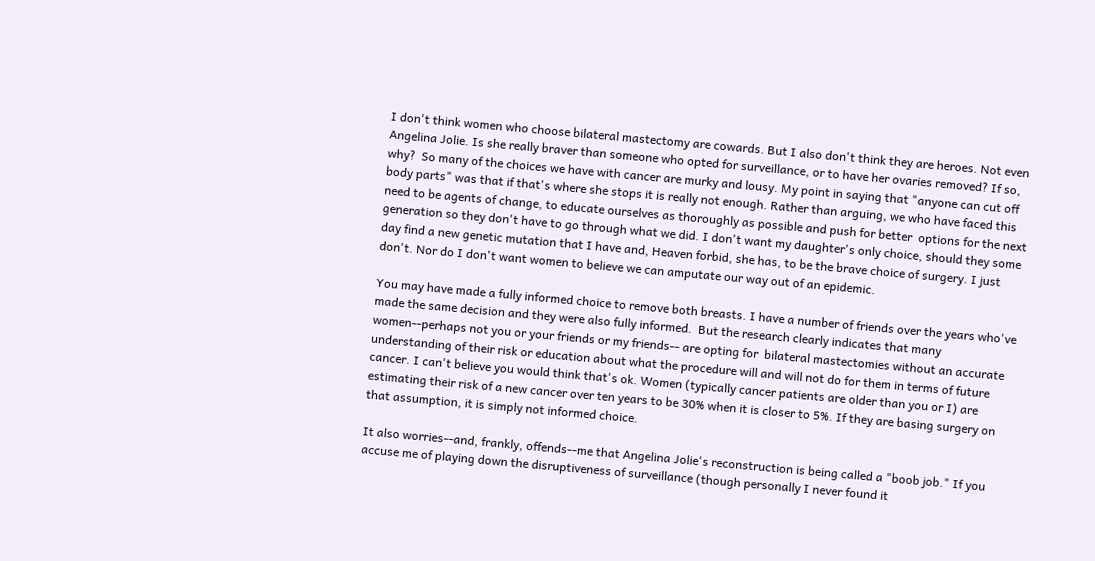I don't think women who choose bilateral mastectomy are cowards. But I also don't think they are heroes. Not even Angelina Jolie. Is she really braver than someone who opted for surveillance, or to have her ovaries removed? If so, why?  So many of the choices we have with cancer are murky and lousy. My point in saying that "anyone can cut off body parts" was that if that's where she stops it is really not enough. Rather than arguing, we who have faced this need to be agents of change, to educate ourselves as thoroughly as possible and push for better  options for the next generation so they don't have to go through what we did. I don't want my daughter's only choice, should they some day find a new genetic mutation that I have and, Heaven forbid, she has, to be the brave choice of surgery. I just don't. Nor do I don't want women to believe we can amputate our way out of an epidemic.

You may have made a fully informed choice to remove both breasts. I have a number of friends over the years who've made the same decision and they were also fully informed.  But the research clearly indicates that many women--perhaps not you or your friends or my friends-- are opting for  bilateral mastectomies without an accurate understanding of their risk or education about what the procedure will and will not do for them in terms of future cancer. I can't believe you would think that's ok. Women (typically cancer patients are older than you or I) are estimating their risk of a new cancer over ten years to be 30% when it is closer to 5%. If they are basing surgery on that assumption, it is simply not informed choice.

It also worries--and, frankly, offends--me that Angelina Jolie's reconstruction is being called a "boob job." If you accuse me of playing down the disruptiveness of surveillance (though personally I never found it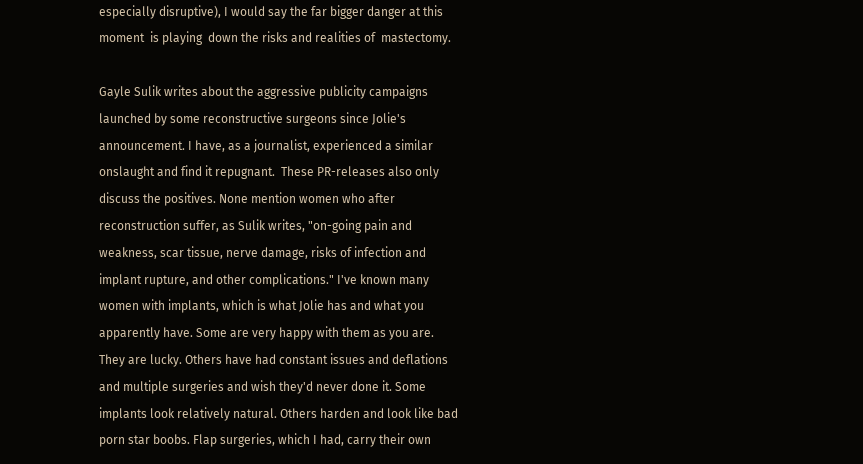especially disruptive), I would say the far bigger danger at this moment  is playing  down the risks and realities of  mastectomy.

Gayle Sulik writes about the aggressive publicity campaigns launched by some reconstructive surgeons since Jolie's announcement. I have, as a journalist, experienced a similar onslaught and find it repugnant.  These PR-releases also only discuss the positives. None mention women who after reconstruction suffer, as Sulik writes, "on-going pain and weakness, scar tissue, nerve damage, risks of infection and implant rupture, and other complications." I've known many women with implants, which is what Jolie has and what you apparently have. Some are very happy with them as you are. They are lucky. Others have had constant issues and deflations and multiple surgeries and wish they'd never done it. Some implants look relatively natural. Others harden and look like bad porn star boobs. Flap surgeries, which I had, carry their own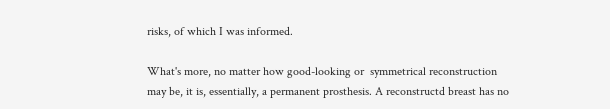risks, of which I was informed.

What's more, no matter how good-looking or  symmetrical reconstruction may be, it is, essentially, a permanent prosthesis. A reconstructd breast has no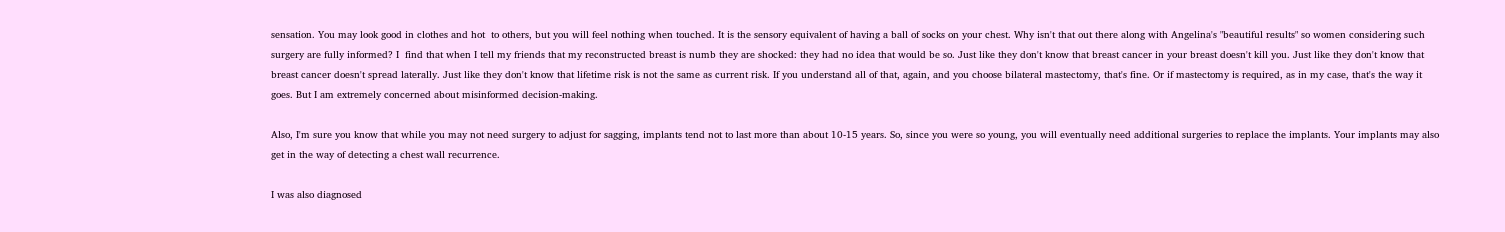sensation. You may look good in clothes and hot  to others, but you will feel nothing when touched. It is the sensory equivalent of having a ball of socks on your chest. Why isn't that out there along with Angelina's "beautiful results" so women considering such surgery are fully informed? I  find that when I tell my friends that my reconstructed breast is numb they are shocked: they had no idea that would be so. Just like they don't know that breast cancer in your breast doesn't kill you. Just like they don't know that breast cancer doesn't spread laterally. Just like they don't know that lifetime risk is not the same as current risk. If you understand all of that, again, and you choose bilateral mastectomy, that's fine. Or if mastectomy is required, as in my case, that's the way it goes. But I am extremely concerned about misinformed decision-making.

Also, I'm sure you know that while you may not need surgery to adjust for sagging, implants tend not to last more than about 10-15 years. So, since you were so young, you will eventually need additional surgeries to replace the implants. Your implants may also get in the way of detecting a chest wall recurrence.

I was also diagnosed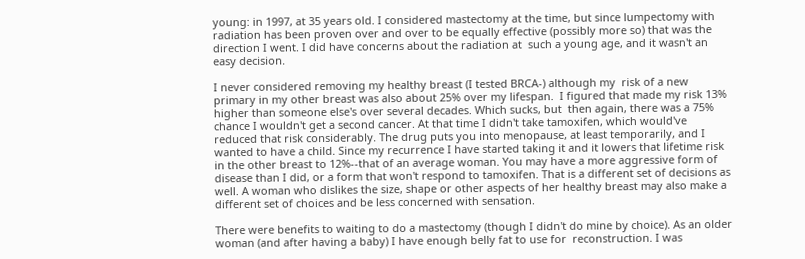young: in 1997, at 35 years old. I considered mastectomy at the time, but since lumpectomy with radiation has been proven over and over to be equally effective (possibly more so) that was the direction I went. I did have concerns about the radiation at  such a young age, and it wasn't an easy decision.

I never considered removing my healthy breast (I tested BRCA-) although my  risk of a new primary in my other breast was also about 25% over my lifespan.  I figured that made my risk 13% higher than someone else's over several decades. Which sucks, but  then again, there was a 75% chance I wouldn't get a second cancer. At that time I didn't take tamoxifen, which would've reduced that risk considerably. The drug puts you into menopause, at least temporarily, and I wanted to have a child. Since my recurrence I have started taking it and it lowers that lifetime risk in the other breast to 12%--that of an average woman. You may have a more aggressive form of disease than I did, or a form that won't respond to tamoxifen. That is a different set of decisions as well. A woman who dislikes the size, shape or other aspects of her healthy breast may also make a different set of choices and be less concerned with sensation.

There were benefits to waiting to do a mastectomy (though I didn't do mine by choice). As an older woman (and after having a baby) I have enough belly fat to use for  reconstruction. I was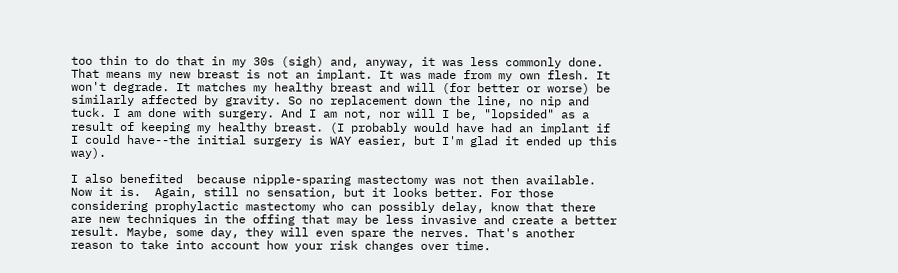too thin to do that in my 30s (sigh) and, anyway, it was less commonly done. That means my new breast is not an implant. It was made from my own flesh. It won't degrade. It matches my healthy breast and will (for better or worse) be similarly affected by gravity. So no replacement down the line, no nip and tuck. I am done with surgery. And I am not, nor will I be, "lopsided" as a result of keeping my healthy breast. (I probably would have had an implant if I could have--the initial surgery is WAY easier, but I'm glad it ended up this way).

I also benefited  because nipple-sparing mastectomy was not then available. Now it is.  Again, still no sensation, but it looks better. For those considering prophylactic mastectomy who can possibly delay, know that there are new techniques in the offing that may be less invasive and create a better result. Maybe, some day, they will even spare the nerves. That's another reason to take into account how your risk changes over time.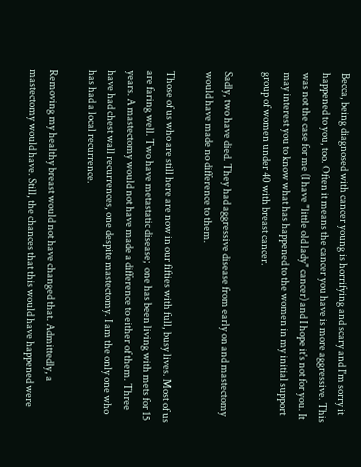Becca, being diagnosed with cancer young is horrifying and scary and I'm sorry it happened to you, too. Often it means the cancer you have is more aggressive. This was not the case for me (I have "little old lady" cancer) and I hope it's not for you. It may interest you to know what has happened to the women in my initial support group of women under 40 with breast cancer.

Sadly, two have died. They had aggressive disease from early on and mastectomy would have made no difference to them.

Those of us who are still here are now in our fifties with full, busy lives. Most of us are faring well. Two have metastatic disease;  one has been living with mets for 15 years. A mastectomy would not have made a difference to either of them. Three have had chest wall recurrences, one despite mastectomy. I am the only one who has had a local recurrence.

Removing my healthy breast would not have changed that. Admittedly, a mastectomy would have. Still, the chances that this would have happened were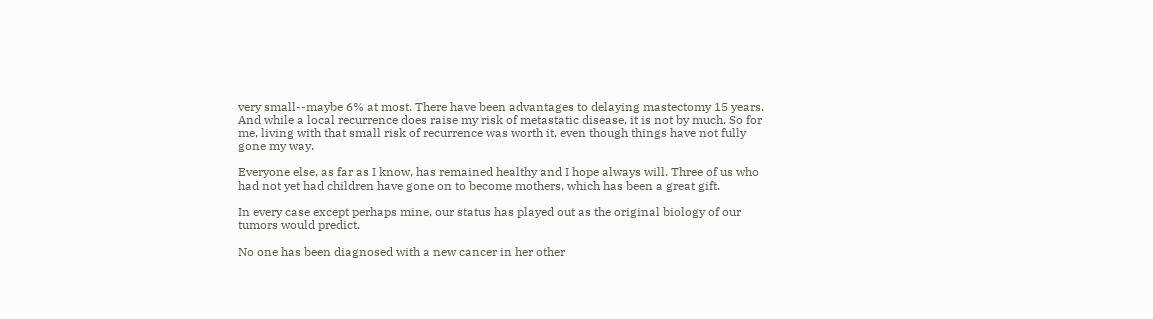very small--maybe 6% at most. There have been advantages to delaying mastectomy 15 years. And while a local recurrence does raise my risk of metastatic disease, it is not by much. So for me, living with that small risk of recurrence was worth it, even though things have not fully gone my way.

Everyone else, as far as I know, has remained healthy and I hope always will. Three of us who had not yet had children have gone on to become mothers, which has been a great gift.

In every case except perhaps mine, our status has played out as the original biology of our tumors would predict.

No one has been diagnosed with a new cancer in her other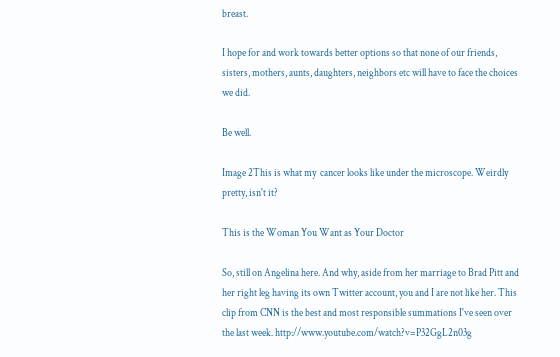breast.

I hope for and work towards better options so that none of our friends, sisters, mothers, aunts, daughters, neighbors etc will have to face the choices we did.

Be well.

Image 2This is what my  cancer looks like under the microscope. Weirdly pretty, isn't it?

This is the Woman You Want as Your Doctor

So, still on Angelina here. And why, aside from her marriage to Brad Pitt and her right leg having its own Twitter account, you and I are not like her. This clip from CNN is the best and most responsible summations I've seen over the last week. http://www.youtube.com/watch?v=P32GgL2n03g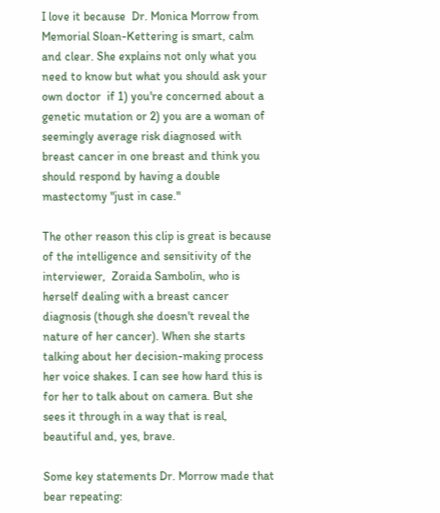I love it because  Dr. Monica Morrow from Memorial Sloan-Kettering is smart, calm and clear. She explains not only what you need to know but what you should ask your own doctor  if 1) you're concerned about a genetic mutation or 2) you are a woman of seemingly average risk diagnosed with breast cancer in one breast and think you should respond by having a double mastectomy "just in case."

The other reason this clip is great is because of the intelligence and sensitivity of the interviewer,  Zoraida Sambolin, who is herself dealing with a breast cancer diagnosis (though she doesn't reveal the nature of her cancer). When she starts talking about her decision-making process her voice shakes. I can see how hard this is for her to talk about on camera. But she sees it through in a way that is real, beautiful and, yes, brave.

Some key statements Dr. Morrow made that bear repeating: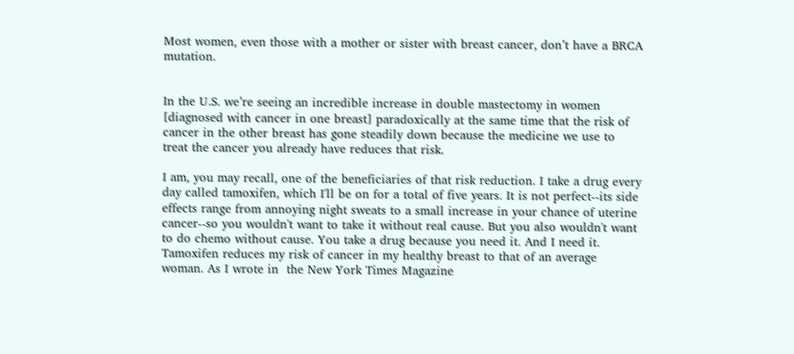Most women, even those with a mother or sister with breast cancer, don’t have a BRCA mutation.


In the U.S. we’re seeing an incredible increase in double mastectomy in women [diagnosed with cancer in one breast] paradoxically at the same time that the risk of cancer in the other breast has gone steadily down because the medicine we use to treat the cancer you already have reduces that risk.

I am, you may recall, one of the beneficiaries of that risk reduction. I take a drug every day called tamoxifen, which I'll be on for a total of five years. It is not perfect--its side effects range from annoying night sweats to a small increase in your chance of uterine cancer--so you wouldn't want to take it without real cause. But you also wouldn't want to do chemo without cause. You take a drug because you need it. And I need it. Tamoxifen reduces my risk of cancer in my healthy breast to that of an average woman. As I wrote in  the New York Times Magazine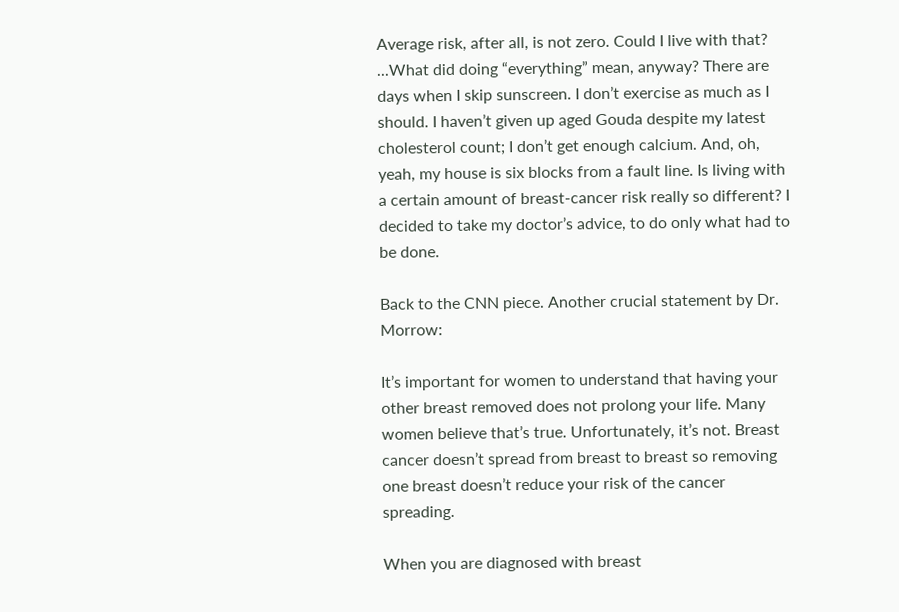Average risk, after all, is not zero. Could I live with that? ...What did doing “everything” mean, anyway? There are days when I skip sunscreen. I don’t exercise as much as I should. I haven’t given up aged Gouda despite my latest cholesterol count; I don’t get enough calcium. And, oh, yeah, my house is six blocks from a fault line. Is living with a certain amount of breast-cancer risk really so different? I decided to take my doctor’s advice, to do only what had to be done.

Back to the CNN piece. Another crucial statement by Dr. Morrow:

It’s important for women to understand that having your other breast removed does not prolong your life. Many women believe that’s true. Unfortunately, it’s not. Breast cancer doesn’t spread from breast to breast so removing one breast doesn’t reduce your risk of the cancer spreading.

When you are diagnosed with breast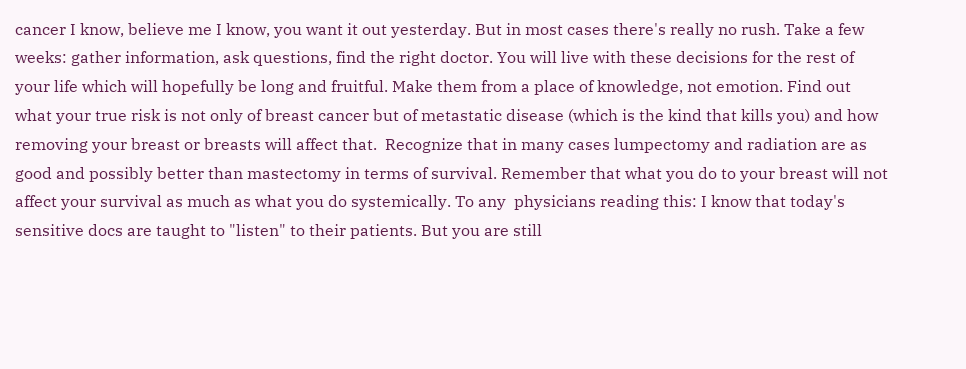cancer I know, believe me I know, you want it out yesterday. But in most cases there's really no rush. Take a few weeks: gather information, ask questions, find the right doctor. You will live with these decisions for the rest of your life which will hopefully be long and fruitful. Make them from a place of knowledge, not emotion. Find out what your true risk is not only of breast cancer but of metastatic disease (which is the kind that kills you) and how removing your breast or breasts will affect that.  Recognize that in many cases lumpectomy and radiation are as good and possibly better than mastectomy in terms of survival. Remember that what you do to your breast will not affect your survival as much as what you do systemically. To any  physicians reading this: I know that today's sensitive docs are taught to "listen" to their patients. But you are still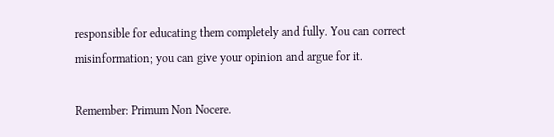responsible for educating them completely and fully. You can correct misinformation; you can give your opinion and argue for it.

Remember: Primum Non Nocere.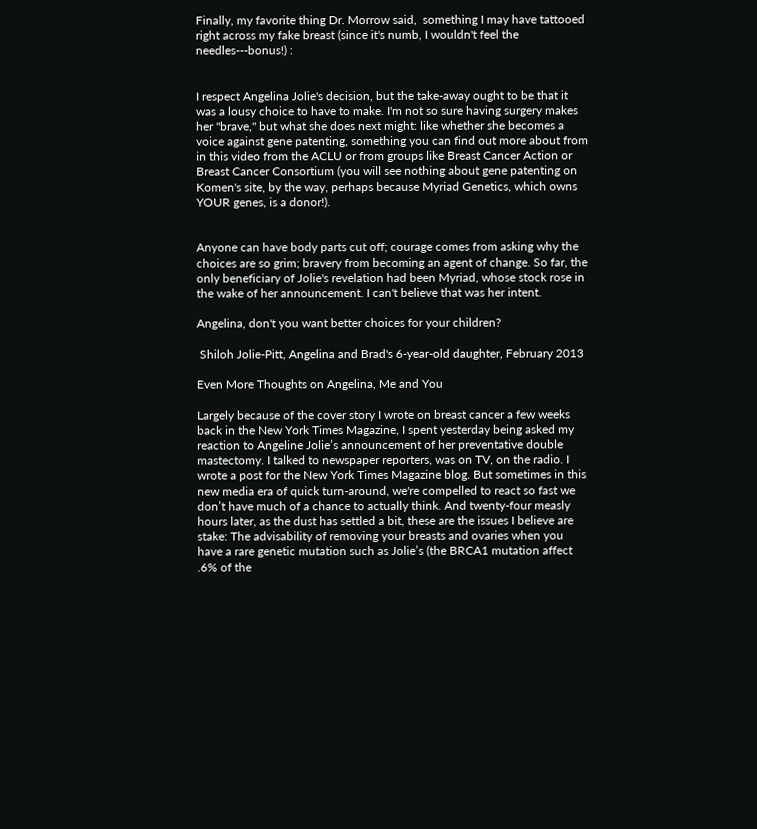Finally, my favorite thing Dr. Morrow said,  something I may have tattooed right across my fake breast (since it's numb, I wouldn't feel the needles---bonus!) :


I respect Angelina Jolie's decision, but the take-away ought to be that it was a lousy choice to have to make. I'm not so sure having surgery makes her "brave," but what she does next might: like whether she becomes a voice against gene patenting, something you can find out more about from in this video from the ACLU or from groups like Breast Cancer Action or Breast Cancer Consortium (you will see nothing about gene patenting on  Komen's site, by the way, perhaps because Myriad Genetics, which owns YOUR genes, is a donor!).


Anyone can have body parts cut off; courage comes from asking why the choices are so grim; bravery from becoming an agent of change. So far, the only beneficiary of Jolie's revelation had been Myriad, whose stock rose in the wake of her announcement. I can't believe that was her intent.

Angelina, don't you want better choices for your children?

 Shiloh Jolie-Pitt, Angelina and Brad's 6-year-old daughter, February 2013

Even More Thoughts on Angelina, Me and You

Largely because of the cover story I wrote on breast cancer a few weeks back in the New York Times Magazine, I spent yesterday being asked my reaction to Angeline Jolie’s announcement of her preventative double mastectomy. I talked to newspaper reporters, was on TV, on the radio. I wrote a post for the New York Times Magazine blog. But sometimes in this new media era of quick turn-around, we're compelled to react so fast we don’t have much of a chance to actually think. And twenty-four measly hours later, as the dust has settled a bit, these are the issues I believe are stake: The advisability of removing your breasts and ovaries when you have a rare genetic mutation such as Jolie’s (the BRCA1 mutation affect .6% of the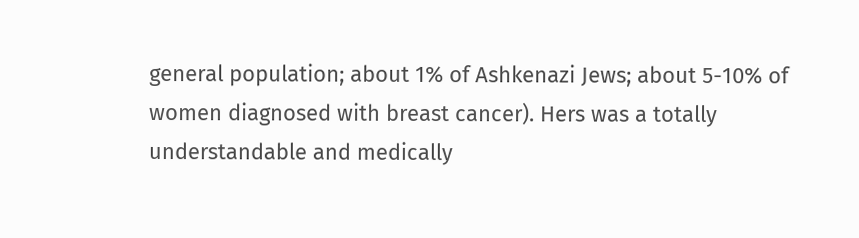general population; about 1% of Ashkenazi Jews; about 5-10% of women diagnosed with breast cancer). Hers was a totally understandable and medically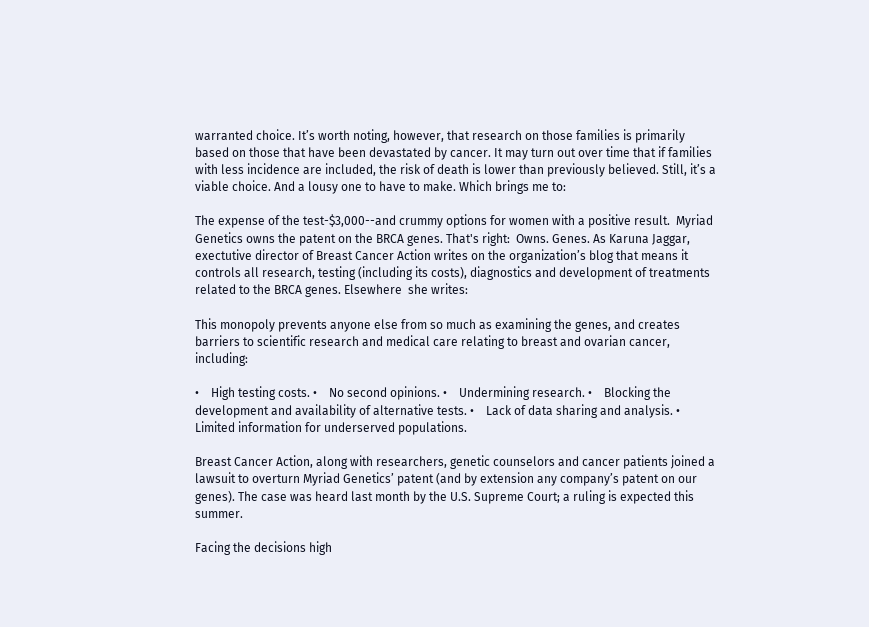warranted choice. It’s worth noting, however, that research on those families is primarily based on those that have been devastated by cancer. It may turn out over time that if families with less incidence are included, the risk of death is lower than previously believed. Still, it’s a viable choice. And a lousy one to have to make. Which brings me to:

The expense of the test-$3,000--and crummy options for women with a positive result.  Myriad Genetics owns the patent on the BRCA genes. That's right:  Owns. Genes. As Karuna Jaggar, exectutive director of Breast Cancer Action writes on the organization’s blog that means it controls all research, testing (including its costs), diagnostics and development of treatments related to the BRCA genes. Elsewhere  she writes:

This monopoly prevents anyone else from so much as examining the genes, and creates barriers to scientific research and medical care relating to breast and ovarian cancer, including:

•    High testing costs. •    No second opinions. •    Undermining research. •    Blocking the development and availability of alternative tests. •    Lack of data sharing and analysis. •    Limited information for underserved populations.

Breast Cancer Action, along with researchers, genetic counselors and cancer patients joined a lawsuit to overturn Myriad Genetics’ patent (and by extension any company’s patent on our genes). The case was heard last month by the U.S. Supreme Court; a ruling is expected this summer.

Facing the decisions high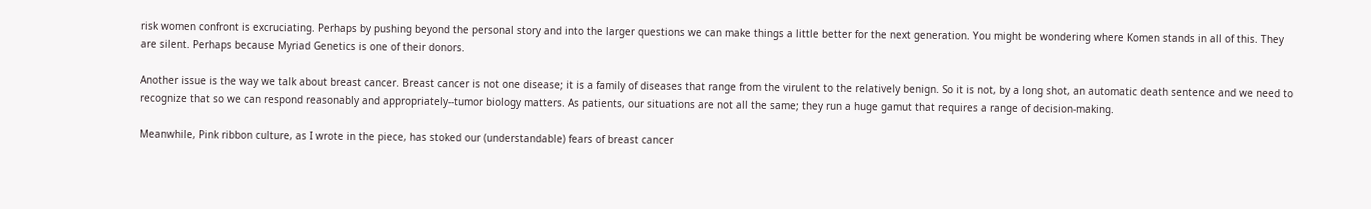risk women confront is excruciating. Perhaps by pushing beyond the personal story and into the larger questions we can make things a little better for the next generation. You might be wondering where Komen stands in all of this. They are silent. Perhaps because Myriad Genetics is one of their donors.

Another issue is the way we talk about breast cancer. Breast cancer is not one disease; it is a family of diseases that range from the virulent to the relatively benign. So it is not, by a long shot, an automatic death sentence and we need to recognize that so we can respond reasonably and appropriately--tumor biology matters. As patients, our situations are not all the same; they run a huge gamut that requires a range of decision-making.

Meanwhile, Pink ribbon culture, as I wrote in the piece, has stoked our (understandable) fears of breast cancer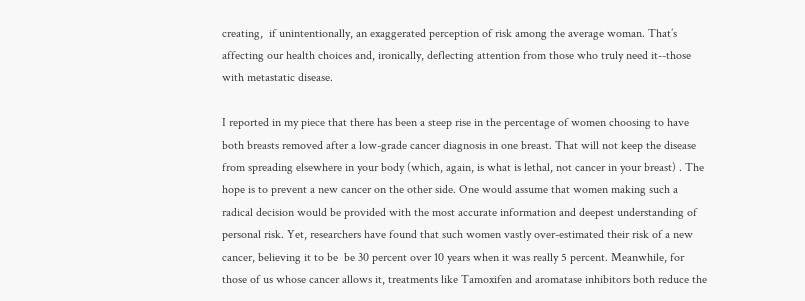creating,  if unintentionally, an exaggerated perception of risk among the average woman. That’s affecting our health choices and, ironically, deflecting attention from those who truly need it--those with metastatic disease.

I reported in my piece that there has been a steep rise in the percentage of women choosing to have both breasts removed after a low-grade cancer diagnosis in one breast. That will not keep the disease from spreading elsewhere in your body (which, again, is what is lethal, not cancer in your breast) . The hope is to prevent a new cancer on the other side. One would assume that women making such a radical decision would be provided with the most accurate information and deepest understanding of personal risk. Yet, researchers have found that such women vastly over-estimated their risk of a new cancer, believing it to be  be 30 percent over 10 years when it was really 5 percent. Meanwhile, for those of us whose cancer allows it, treatments like Tamoxifen and aromatase inhibitors both reduce the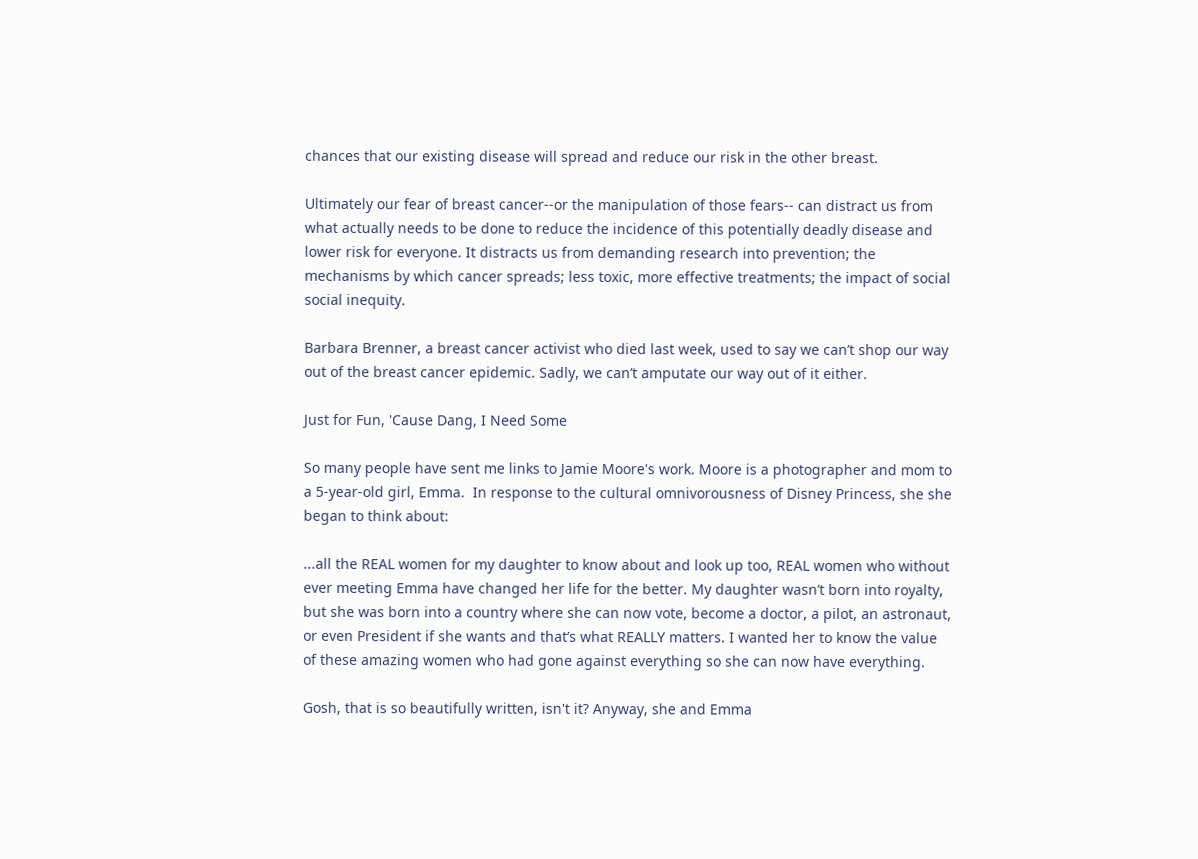chances that our existing disease will spread and reduce our risk in the other breast.

Ultimately our fear of breast cancer--or the manipulation of those fears-- can distract us from what actually needs to be done to reduce the incidence of this potentially deadly disease and  lower risk for everyone. It distracts us from demanding research into prevention; the mechanisms by which cancer spreads; less toxic, more effective treatments; the impact of social social inequity.

Barbara Brenner, a breast cancer activist who died last week, used to say we can’t shop our way out of the breast cancer epidemic. Sadly, we can’t amputate our way out of it either.

Just for Fun, 'Cause Dang, I Need Some

So many people have sent me links to Jamie Moore's work. Moore is a photographer and mom to a 5-year-old girl, Emma.  In response to the cultural omnivorousness of Disney Princess, she she began to think about:

...all the REAL women for my daughter to know about and look up too, REAL women who without ever meeting Emma have changed her life for the better. My daughter wasn’t born into royalty, but she was born into a country where she can now vote, become a doctor, a pilot, an astronaut, or even President if she wants and that’s what REALLY matters. I wanted her to know the value of these amazing women who had gone against everything so she can now have everything.

Gosh, that is so beautifully written, isn't it? Anyway, she and Emma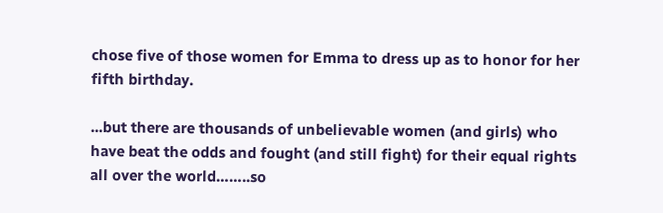chose five of those women for Emma to dress up as to honor for her fifth birthday.

...but there are thousands of unbelievable women (and girls) who have beat the odds and fought (and still fight) for their equal rights all over the world……..so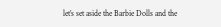let’s set aside the Barbie Dolls and the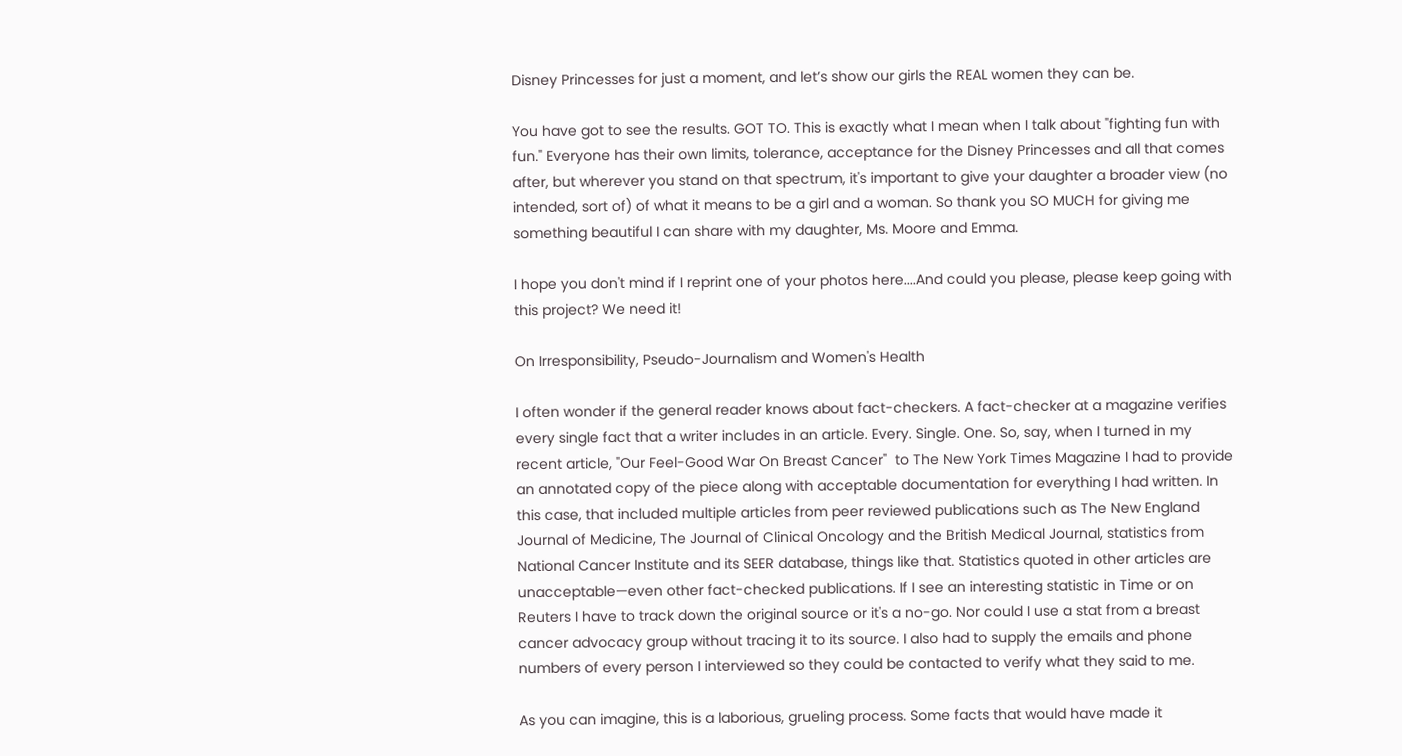Disney Princesses for just a moment, and let’s show our girls the REAL women they can be.

You have got to see the results. GOT TO. This is exactly what I mean when I talk about "fighting fun with fun." Everyone has their own limits, tolerance, acceptance for the Disney Princesses and all that comes after, but wherever you stand on that spectrum, it's important to give your daughter a broader view (no intended, sort of) of what it means to be a girl and a woman. So thank you SO MUCH for giving me something beautiful I can share with my daughter, Ms. Moore and Emma.

I hope you don't mind if I reprint one of your photos here....And could you please, please keep going with this project? We need it!

On Irresponsibility, Pseudo-Journalism and Women's Health

I often wonder if the general reader knows about fact-checkers. A fact-checker at a magazine verifies every single fact that a writer includes in an article. Every. Single. One. So, say, when I turned in my recent article, "Our Feel-Good War On Breast Cancer"  to The New York Times Magazine I had to provide an annotated copy of the piece along with acceptable documentation for everything I had written. In this case, that included multiple articles from peer reviewed publications such as The New England Journal of Medicine, The Journal of Clinical Oncology and the British Medical Journal, statistics from National Cancer Institute and its SEER database, things like that. Statistics quoted in other articles are unacceptable—even other fact-checked publications. If I see an interesting statistic in Time or on Reuters I have to track down the original source or it's a no-go. Nor could I use a stat from a breast cancer advocacy group without tracing it to its source. I also had to supply the emails and phone numbers of every person I interviewed so they could be contacted to verify what they said to me.

As you can imagine, this is a laborious, grueling process. Some facts that would have made it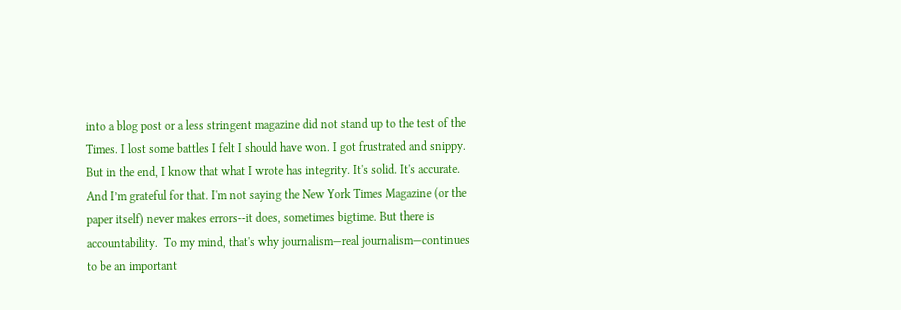into a blog post or a less stringent magazine did not stand up to the test of the Times. I lost some battles I felt I should have won. I got frustrated and snippy. But in the end, I know that what I wrote has integrity. It's solid. It's accurate. And I’m grateful for that. I'm not saying the New York Times Magazine (or the paper itself) never makes errors--it does, sometimes bigtime. But there is accountability.  To my mind, that's why journalism—real journalism—continues to be an important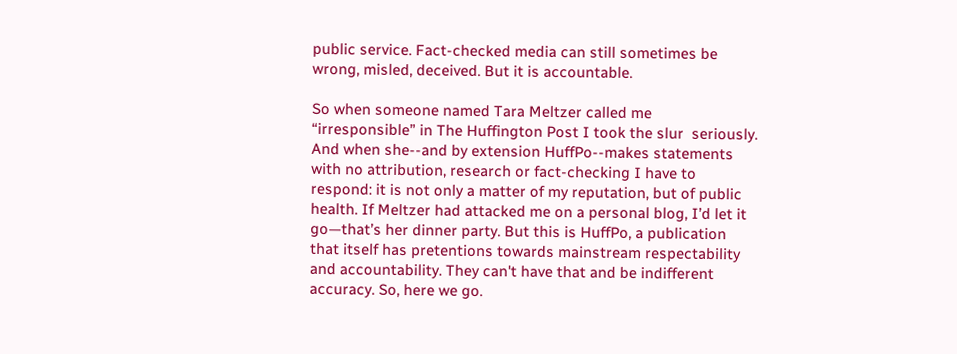public service. Fact-checked media can still sometimes be wrong, misled, deceived. But it is accountable.

So when someone named Tara Meltzer called me “irresponsible” in The Huffington Post I took the slur  seriously. And when she--and by extension HuffPo--makes statements with no attribution, research or fact-checking I have to respond: it is not only a matter of my reputation, but of public health. If Meltzer had attacked me on a personal blog, I’d let it go—that’s her dinner party. But this is HuffPo, a publication that itself has pretentions towards mainstream respectability and accountability. They can't have that and be indifferent accuracy. So, here we go.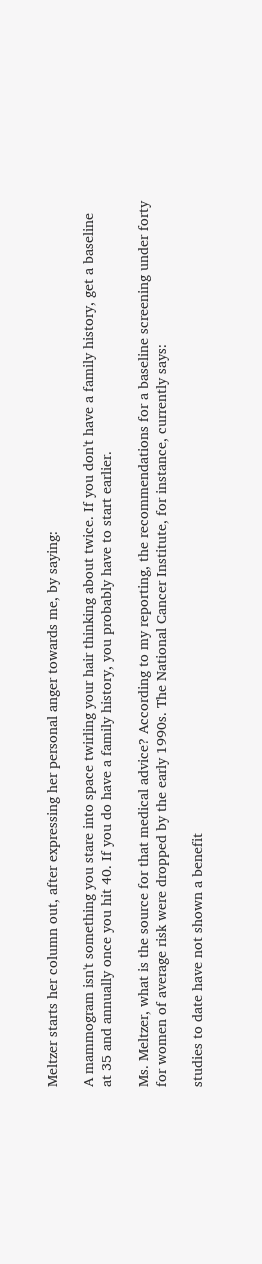Meltzer starts her column out, after expressing her personal anger towards me, by saying:

A mammogram isn't something you stare into space twirling your hair thinking about twice. If you don't have a family history, get a baseline at 35 and annually once you hit 40. If you do have a family history, you probably have to start earlier.

Ms. Meltzer, what is the source for that medical advice? According to my reporting, the recommendations for a baseline screening under forty for women of average risk were dropped by the early 1990s. The National Cancer Institute, for instance, currently says:

studies to date have not shown a benefit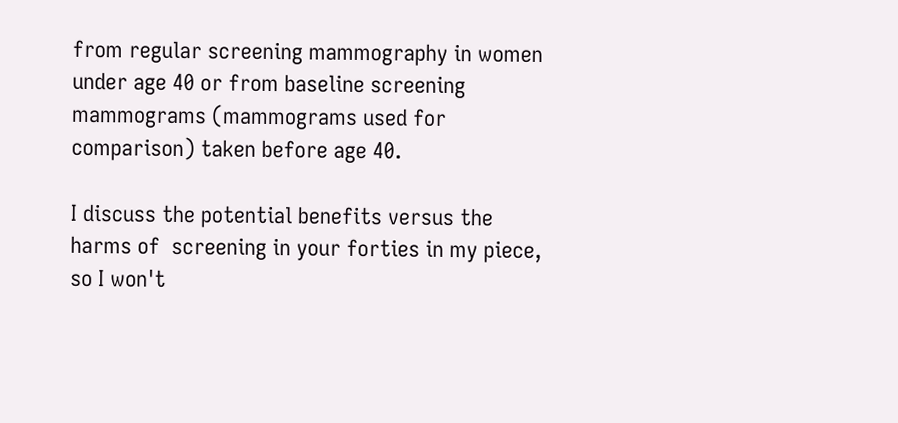from regular screening mammography in women under age 40 or from baseline screening mammograms (mammograms used for comparison) taken before age 40.

I discuss the potential benefits versus the harms of  screening in your forties in my piece, so I won't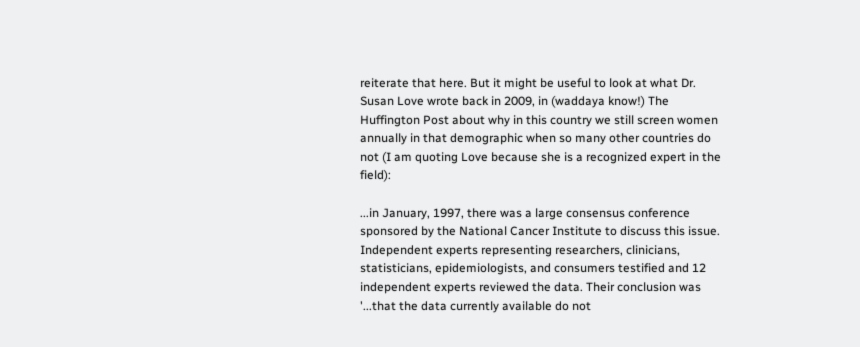reiterate that here. But it might be useful to look at what Dr. Susan Love wrote back in 2009, in (waddaya know!) The Huffington Post about why in this country we still screen women annually in that demographic when so many other countries do not (I am quoting Love because she is a recognized expert in the field):

...in January, 1997, there was a large consensus conference sponsored by the National Cancer Institute to discuss this issue. Independent experts representing researchers, clinicians, statisticians, epidemiologists, and consumers testified and 12 independent experts reviewed the data. Their conclusion was '...that the data currently available do not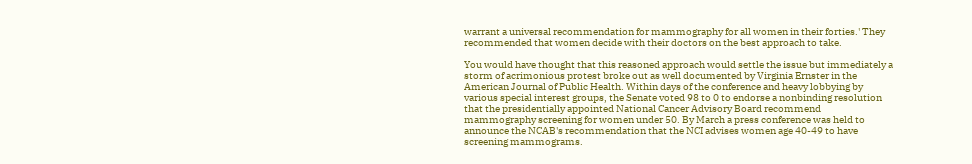warrant a universal recommendation for mammography for all women in their forties.' They recommended that women decide with their doctors on the best approach to take.

You would have thought that this reasoned approach would settle the issue but immediately a storm of acrimonious protest broke out as well documented by Virginia Ernster in the American Journal of Public Health. Within days of the conference and heavy lobbying by various special interest groups, the Senate voted 98 to 0 to endorse a nonbinding resolution that the presidentially appointed National Cancer Advisory Board recommend mammography screening for women under 50. By March a press conference was held to announce the NCAB's recommendation that the NCI advises women age 40-49 to have screening mammograms.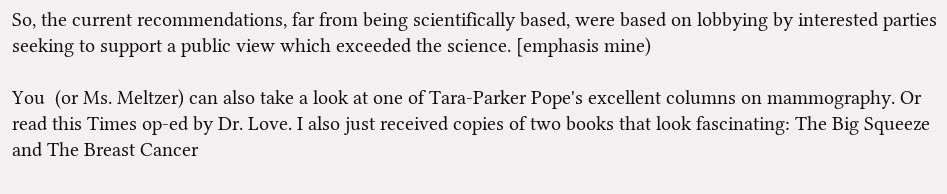So, the current recommendations, far from being scientifically based, were based on lobbying by interested parties seeking to support a public view which exceeded the science. [emphasis mine)

You  (or Ms. Meltzer) can also take a look at one of Tara-Parker Pope's excellent columns on mammography. Or read this Times op-ed by Dr. Love. I also just received copies of two books that look fascinating: The Big Squeeze and The Breast Cancer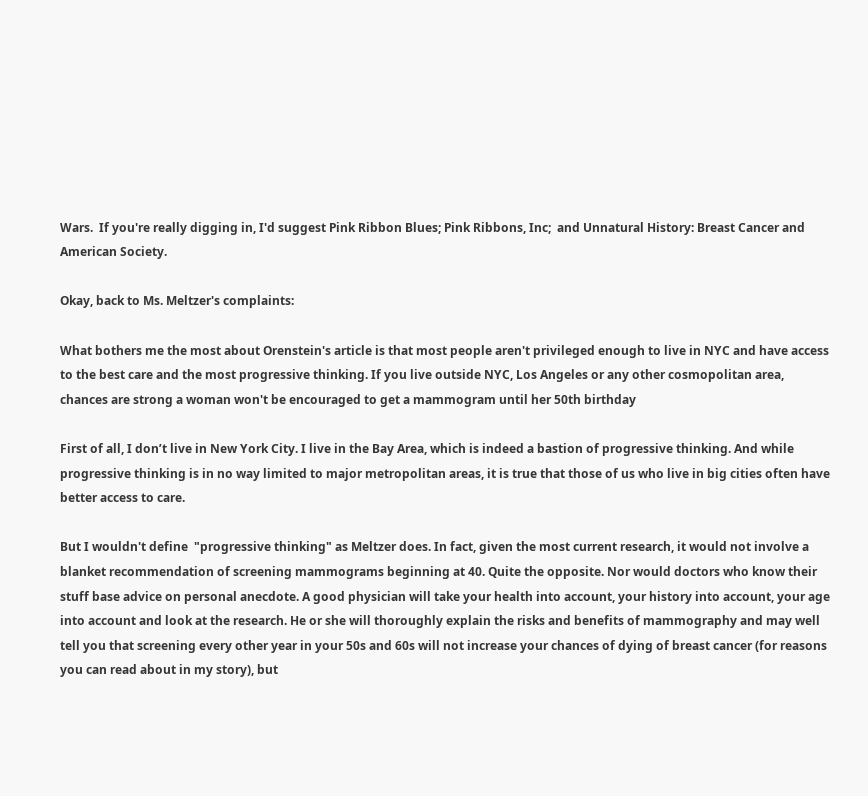Wars.  If you're really digging in, I'd suggest Pink Ribbon Blues; Pink Ribbons, Inc;  and Unnatural History: Breast Cancer and American Society.

Okay, back to Ms. Meltzer's complaints:

What bothers me the most about Orenstein's article is that most people aren't privileged enough to live in NYC and have access to the best care and the most progressive thinking. If you live outside NYC, Los Angeles or any other cosmopolitan area, chances are strong a woman won't be encouraged to get a mammogram until her 50th birthday

First of all, I don’t live in New York City. I live in the Bay Area, which is indeed a bastion of progressive thinking. And while progressive thinking is in no way limited to major metropolitan areas, it is true that those of us who live in big cities often have better access to care.

But I wouldn't define  "progressive thinking" as Meltzer does. In fact, given the most current research, it would not involve a blanket recommendation of screening mammograms beginning at 40. Quite the opposite. Nor would doctors who know their stuff base advice on personal anecdote. A good physician will take your health into account, your history into account, your age into account and look at the research. He or she will thoroughly explain the risks and benefits of mammography and may well tell you that screening every other year in your 50s and 60s will not increase your chances of dying of breast cancer (for reasons you can read about in my story), but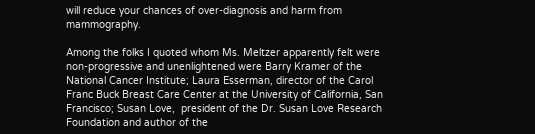will reduce your chances of over-diagnosis and harm from mammography.

Among the folks I quoted whom Ms. Meltzer apparently felt were non-progressive and unenlightened were Barry Kramer of the National Cancer Institute; Laura Esserman, director of the Carol Franc Buck Breast Care Center at the University of California, San Francisco; Susan Love,  president of the Dr. Susan Love Research Foundation and author of the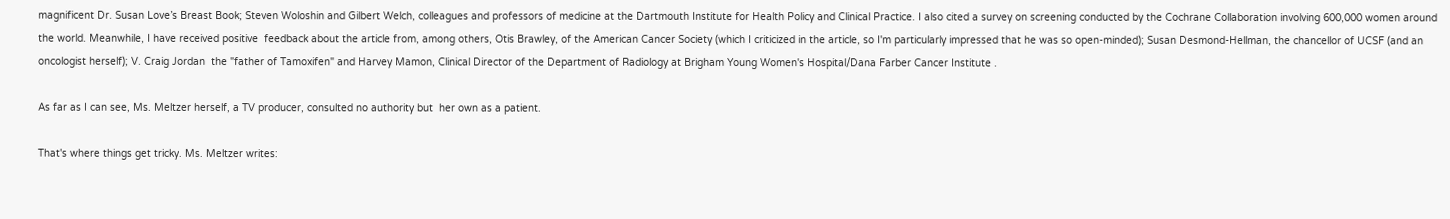magnificent Dr. Susan Love’s Breast Book; Steven Woloshin and Gilbert Welch, colleagues and professors of medicine at the Dartmouth Institute for Health Policy and Clinical Practice. I also cited a survey on screening conducted by the Cochrane Collaboration involving 600,000 women around the world. Meanwhile, I have received positive  feedback about the article from, among others, Otis Brawley, of the American Cancer Society (which I criticized in the article, so I'm particularly impressed that he was so open-minded); Susan Desmond-Hellman, the chancellor of UCSF (and an oncologist herself); V. Craig Jordan  the "father of Tamoxifen" and Harvey Mamon, Clinical Director of the Department of Radiology at Brigham Young Women's Hospital/Dana Farber Cancer Institute .

As far as I can see, Ms. Meltzer herself, a TV producer, consulted no authority but  her own as a patient.

That's where things get tricky. Ms. Meltzer writes: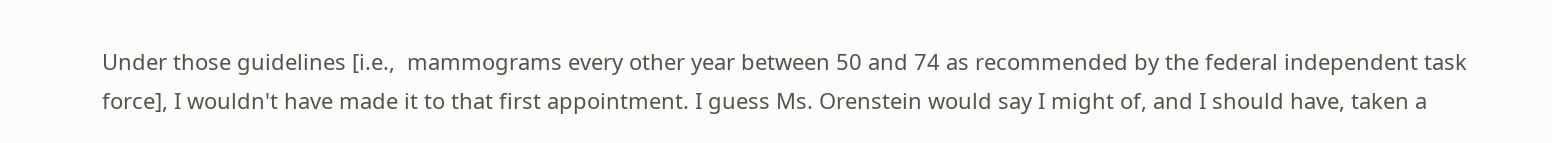Under those guidelines [i.e.,  mammograms every other year between 50 and 74 as recommended by the federal independent task force], I wouldn't have made it to that first appointment. I guess Ms. Orenstein would say I might of, and I should have, taken a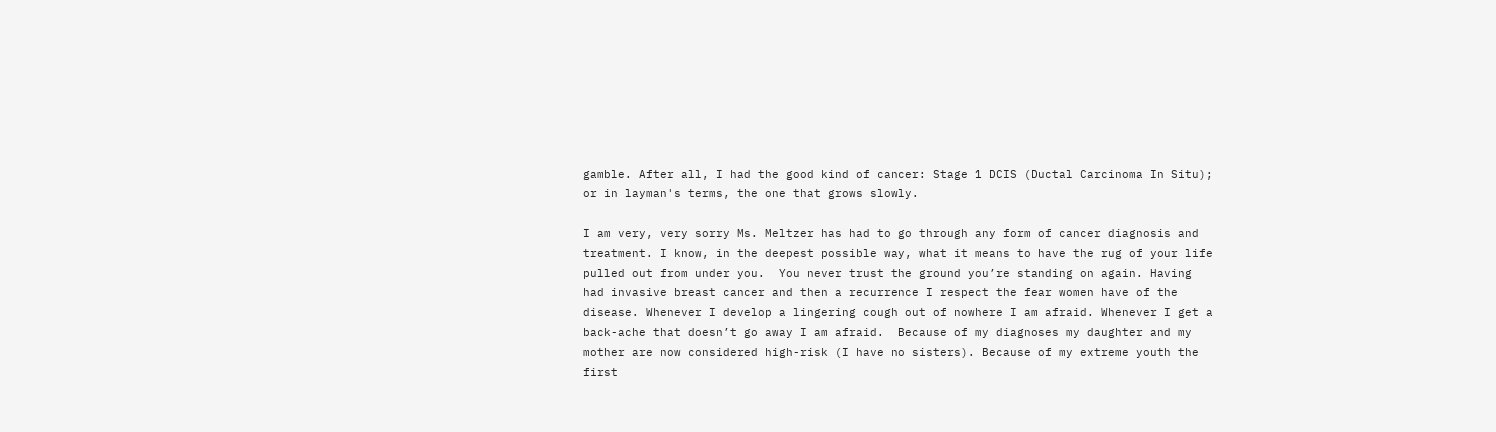gamble. After all, I had the good kind of cancer: Stage 1 DCIS (Ductal Carcinoma In Situ); or in layman's terms, the one that grows slowly.

I am very, very sorry Ms. Meltzer has had to go through any form of cancer diagnosis and treatment. I know, in the deepest possible way, what it means to have the rug of your life pulled out from under you.  You never trust the ground you’re standing on again. Having had invasive breast cancer and then a recurrence I respect the fear women have of the disease. Whenever I develop a lingering cough out of nowhere I am afraid. Whenever I get a back-ache that doesn’t go away I am afraid.  Because of my diagnoses my daughter and my mother are now considered high-risk (I have no sisters). Because of my extreme youth the first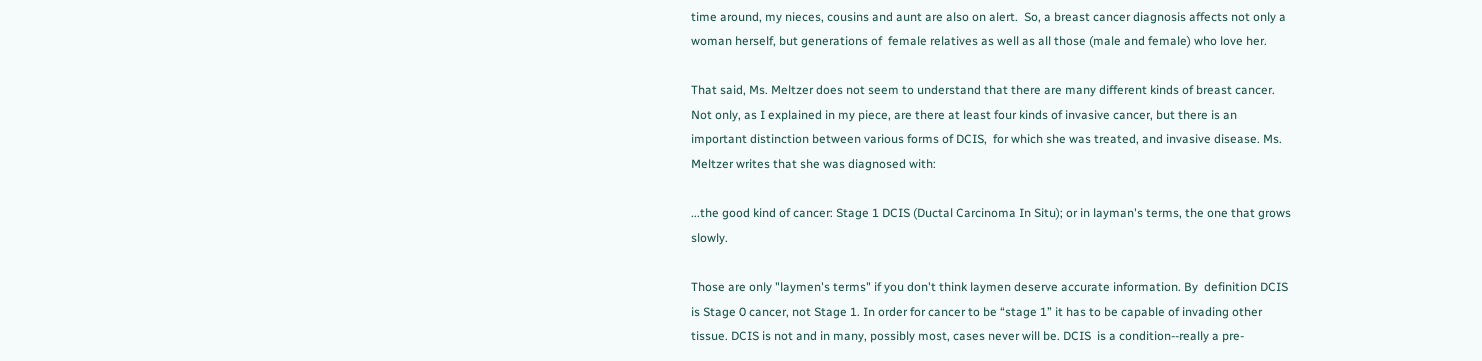time around, my nieces, cousins and aunt are also on alert.  So, a breast cancer diagnosis affects not only a woman herself, but generations of  female relatives as well as all those (male and female) who love her.

That said, Ms. Meltzer does not seem to understand that there are many different kinds of breast cancer. Not only, as I explained in my piece, are there at least four kinds of invasive cancer, but there is an important distinction between various forms of DCIS,  for which she was treated, and invasive disease. Ms. Meltzer writes that she was diagnosed with:

...the good kind of cancer: Stage 1 DCIS (Ductal Carcinoma In Situ); or in layman's terms, the one that grows slowly.

Those are only "laymen's terms" if you don't think laymen deserve accurate information. By  definition DCIS is Stage 0 cancer, not Stage 1. In order for cancer to be “stage 1” it has to be capable of invading other tissue. DCIS is not and in many, possibly most, cases never will be. DCIS  is a condition--really a pre-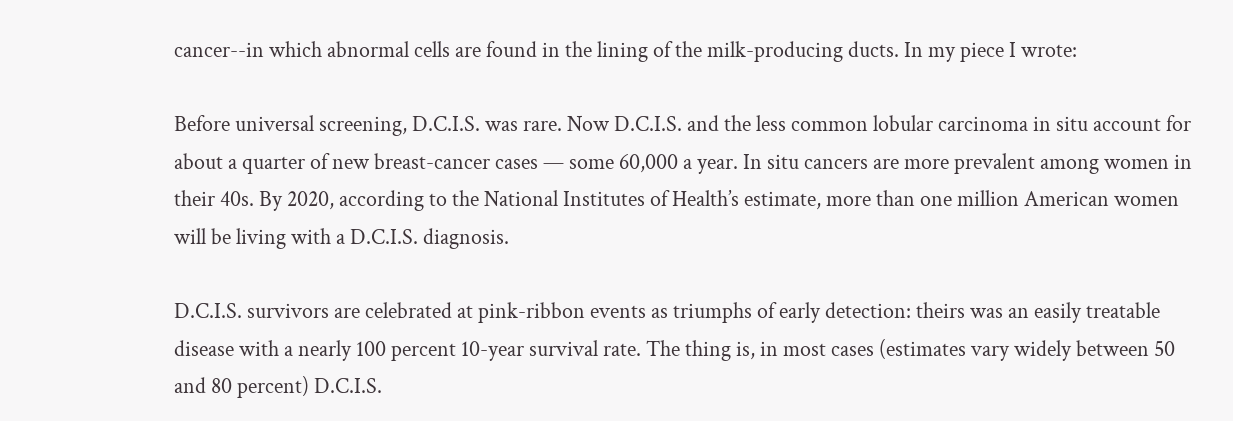cancer--in which abnormal cells are found in the lining of the milk-producing ducts. In my piece I wrote:

Before universal screening, D.C.I.S. was rare. Now D.C.I.S. and the less common lobular carcinoma in situ account for about a quarter of new breast-cancer cases — some 60,000 a year. In situ cancers are more prevalent among women in their 40s. By 2020, according to the National Institutes of Health’s estimate, more than one million American women will be living with a D.C.I.S. diagnosis.

D.C.I.S. survivors are celebrated at pink-ribbon events as triumphs of early detection: theirs was an easily treatable disease with a nearly 100 percent 10-year survival rate. The thing is, in most cases (estimates vary widely between 50 and 80 percent) D.C.I.S.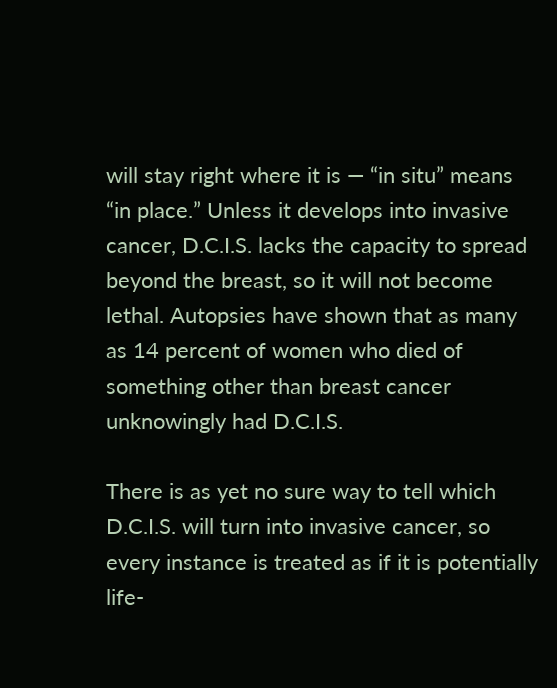will stay right where it is — “in situ” means “in place.” Unless it develops into invasive cancer, D.C.I.S. lacks the capacity to spread beyond the breast, so it will not become lethal. Autopsies have shown that as many as 14 percent of women who died of something other than breast cancer unknowingly had D.C.I.S.

There is as yet no sure way to tell which D.C.I.S. will turn into invasive cancer, so every instance is treated as if it is potentially life-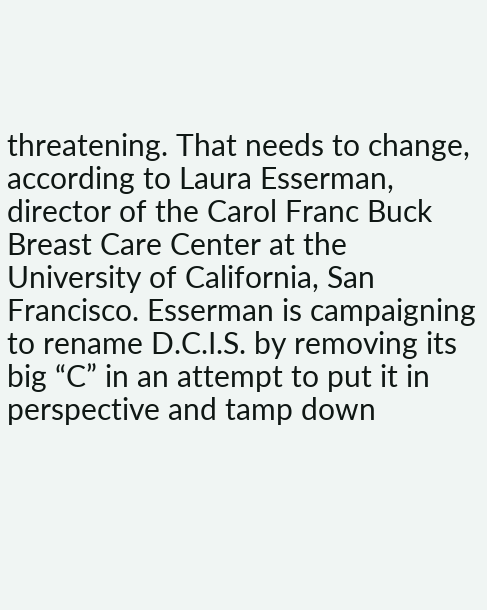threatening. That needs to change, according to Laura Esserman, director of the Carol Franc Buck Breast Care Center at the University of California, San Francisco. Esserman is campaigning to rename D.C.I.S. by removing its big “C” in an attempt to put it in perspective and tamp down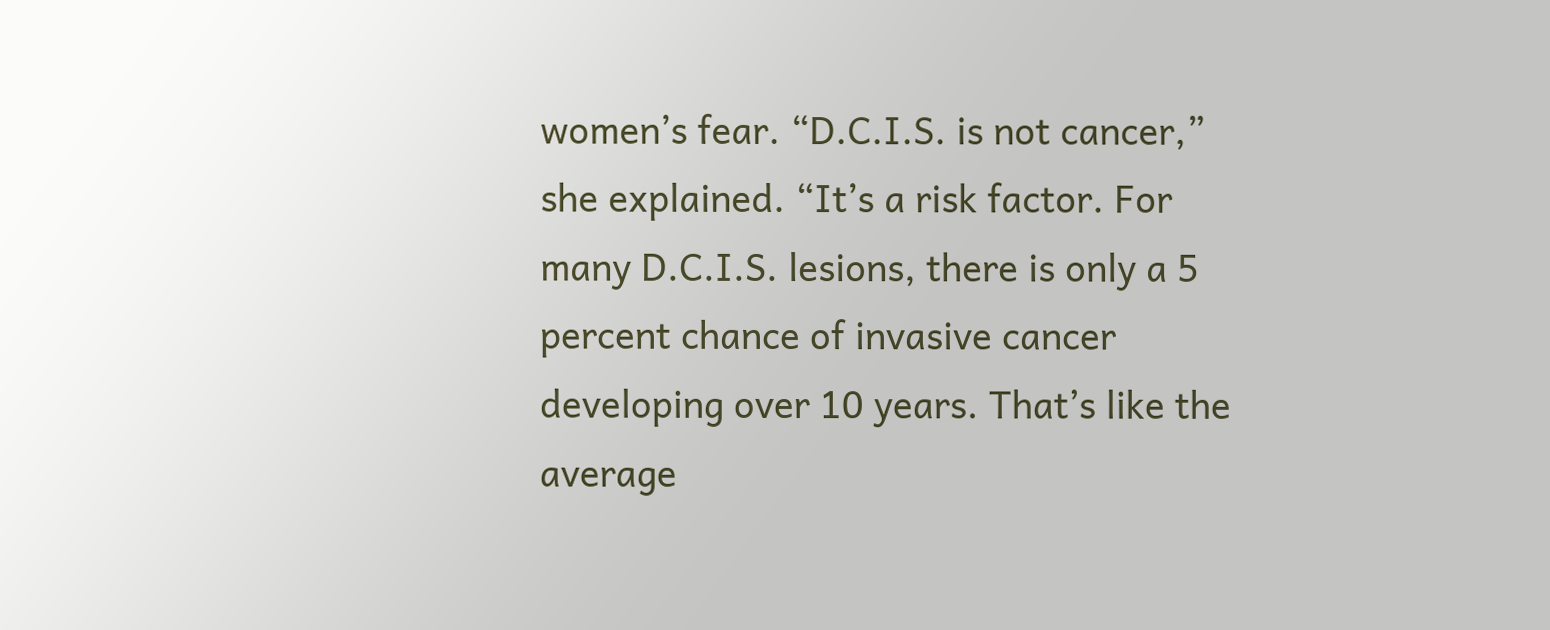women’s fear. “D.C.I.S. is not cancer,” she explained. “It’s a risk factor. For many D.C.I.S. lesions, there is only a 5 percent chance of invasive cancer developing over 10 years. That’s like the average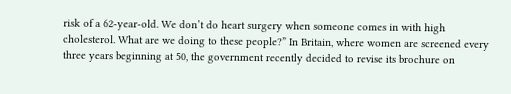risk of a 62-year-old. We don’t do heart surgery when someone comes in with high cholesterol. What are we doing to these people?” In Britain, where women are screened every three years beginning at 50, the government recently decided to revise its brochure on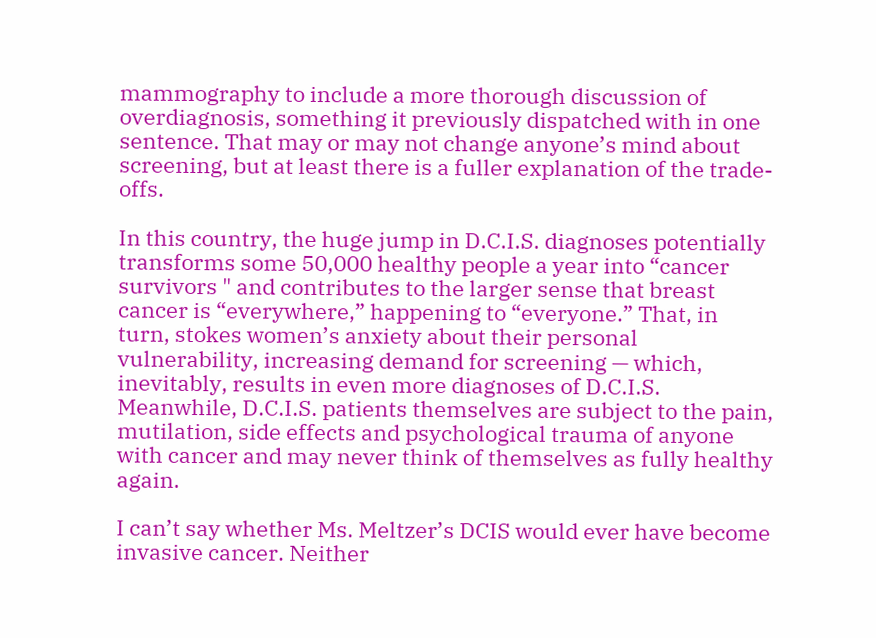mammography to include a more thorough discussion of overdiagnosis, something it previously dispatched with in one sentence. That may or may not change anyone’s mind about screening, but at least there is a fuller explanation of the trade-offs.

In this country, the huge jump in D.C.I.S. diagnoses potentially transforms some 50,000 healthy people a year into “cancer survivors " and contributes to the larger sense that breast cancer is “everywhere,” happening to “everyone.” That, in turn, stokes women’s anxiety about their personal vulnerability, increasing demand for screening — which, inevitably, results in even more diagnoses of D.C.I.S. Meanwhile, D.C.I.S. patients themselves are subject to the pain, mutilation, side effects and psychological trauma of anyone with cancer and may never think of themselves as fully healthy again.

I can’t say whether Ms. Meltzer’s DCIS would ever have become invasive cancer. Neither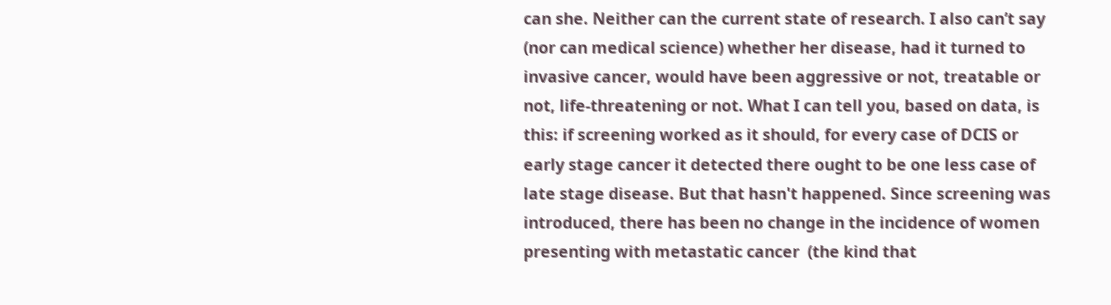can she. Neither can the current state of research. I also can’t say (nor can medical science) whether her disease, had it turned to invasive cancer, would have been aggressive or not, treatable or not, life-threatening or not. What I can tell you, based on data, is this: if screening worked as it should, for every case of DCIS or early stage cancer it detected there ought to be one less case of late stage disease. But that hasn't happened. Since screening was introduced, there has been no change in the incidence of women presenting with metastatic cancer  (the kind that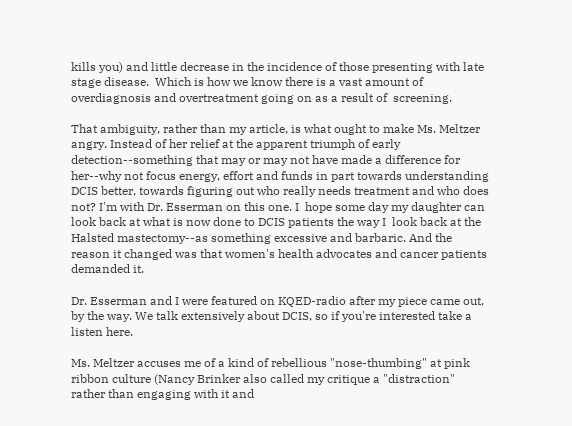kills you) and little decrease in the incidence of those presenting with late stage disease.  Which is how we know there is a vast amount of overdiagnosis and overtreatment going on as a result of  screening.

That ambiguity, rather than my article, is what ought to make Ms. Meltzer angry. Instead of her relief at the apparent triumph of early detection--something that may or may not have made a difference for her--why not focus energy, effort and funds in part towards understanding DCIS better, towards figuring out who really needs treatment and who does not? I'm with Dr. Esserman on this one. I  hope some day my daughter can look back at what is now done to DCIS patients the way I  look back at the Halsted mastectomy--as something excessive and barbaric. And the reason it changed was that women's health advocates and cancer patients demanded it.

Dr. Esserman and I were featured on KQED-radio after my piece came out, by the way. We talk extensively about DCIS, so if you're interested take a listen here.

Ms. Meltzer accuses me of a kind of rebellious "nose-thumbing" at pink ribbon culture (Nancy Brinker also called my critique a "distraction" rather than engaging with it and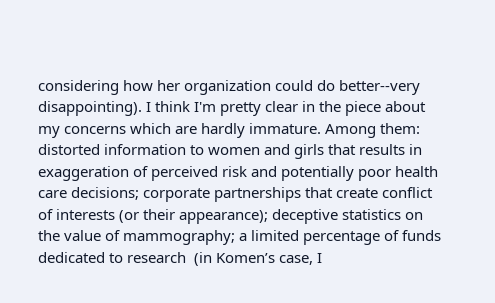considering how her organization could do better--very disappointing). I think I'm pretty clear in the piece about my concerns which are hardly immature. Among them: distorted information to women and girls that results in exaggeration of perceived risk and potentially poor health care decisions; corporate partnerships that create conflict of interests (or their appearance); deceptive statistics on the value of mammography; a limited percentage of funds dedicated to research  (in Komen’s case, I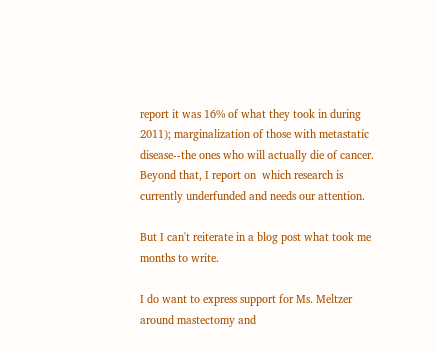report it was 16% of what they took in during 2011); marginalization of those with metastatic disease--the ones who will actually die of cancer. Beyond that, I report on  which research is currently underfunded and needs our attention.

But I can't reiterate in a blog post what took me months to write.

I do want to express support for Ms. Meltzer around mastectomy and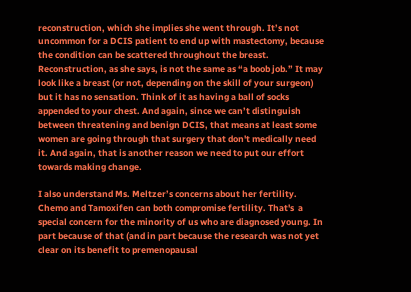reconstruction, which she implies she went through. It’s not uncommon for a DCIS patient to end up with mastectomy, because the condition can be scattered throughout the breast. Reconstruction, as she says, is not the same as “a boob job.” It may look like a breast (or not, depending on the skill of your surgeon) but it has no sensation. Think of it as having a ball of socks appended to your chest. And again, since we can’t distinguish between threatening and benign DCIS, that means at least some women are going through that surgery that don't medically need it. And again, that is another reason we need to put our effort towards making change.

I also understand Ms. Meltzer’s concerns about her fertility. Chemo and Tamoxifen can both compromise fertility. That's  a special concern for the minority of us who are diagnosed young. In part because of that (and in part because the research was not yet clear on its benefit to premenopausal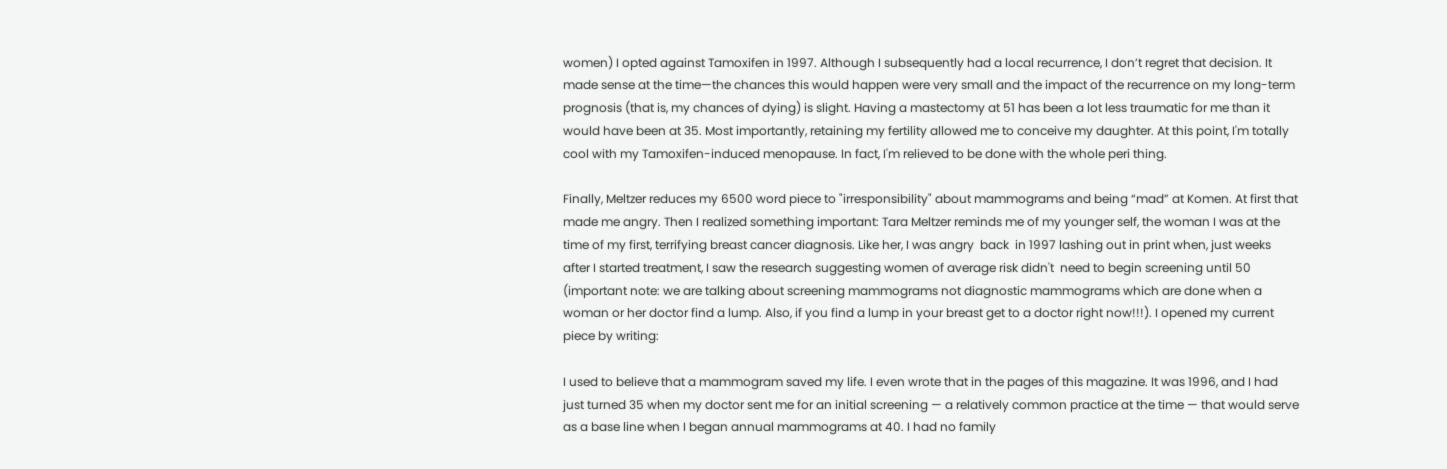women) I opted against Tamoxifen in 1997. Although I subsequently had a local recurrence, I don’t regret that decision. It made sense at the time—the chances this would happen were very small and the impact of the recurrence on my long-term prognosis (that is, my chances of dying) is slight. Having a mastectomy at 51 has been a lot less traumatic for me than it would have been at 35. Most importantly, retaining my fertility allowed me to conceive my daughter. At this point, I'm totally cool with my Tamoxifen-induced menopause. In fact, I'm relieved to be done with the whole peri thing.

Finally, Meltzer reduces my 6500 word piece to "irresponsibility" about mammograms and being “mad” at Komen. At first that made me angry. Then I realized something important: Tara Meltzer reminds me of my younger self, the woman I was at the time of my first, terrifying breast cancer diagnosis. Like her, I was angry  back  in 1997 lashing out in print when, just weeks after I started treatment, I saw the research suggesting women of average risk didn't  need to begin screening until 50 (important note: we are talking about screening mammograms not diagnostic mammograms which are done when a woman or her doctor find a lump. Also, if you find a lump in your breast get to a doctor right now!!!). I opened my current piece by writing:

I used to believe that a mammogram saved my life. I even wrote that in the pages of this magazine. It was 1996, and I had just turned 35 when my doctor sent me for an initial screening — a relatively common practice at the time — that would serve as a base line when I began annual mammograms at 40. I had no family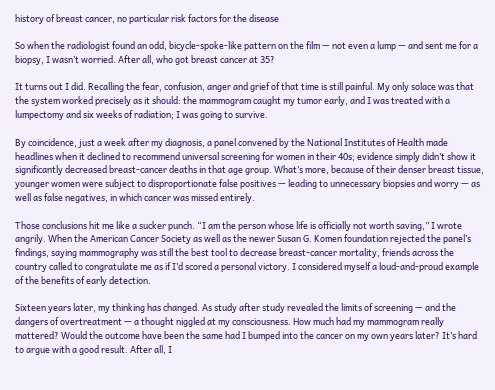history of breast cancer, no particular risk factors for the disease

So when the radiologist found an odd, bicycle-spoke-like pattern on the film — not even a lump — and sent me for a biopsy, I wasn’t worried. After all, who got breast cancer at 35?

It turns out I did. Recalling the fear, confusion, anger and grief of that time is still painful. My only solace was that the system worked precisely as it should: the mammogram caught my tumor early, and I was treated with a lumpectomy and six weeks of radiation; I was going to survive.

By coincidence, just a week after my diagnosis, a panel convened by the National Institutes of Health made headlines when it declined to recommend universal screening for women in their 40s; evidence simply didn’t show it significantly decreased breast-cancer deaths in that age group. What’s more, because of their denser breast tissue, younger women were subject to disproportionate false positives — leading to unnecessary biopsies and worry — as well as false negatives, in which cancer was missed entirely.

Those conclusions hit me like a sucker punch. “I am the person whose life is officially not worth saving,” I wrote angrily. When the American Cancer Society as well as the newer Susan G. Komen foundation rejected the panel’s findings, saying mammography was still the best tool to decrease breast-cancer mortality, friends across the country called to congratulate me as if I’d scored a personal victory. I considered myself a loud-and-proud example of the benefits of early detection.

Sixteen years later, my thinking has changed. As study after study revealed the limits of screening — and the dangers of overtreatment — a thought niggled at my consciousness. How much had my mammogram really mattered? Would the outcome have been the same had I bumped into the cancer on my own years later? It’s hard to argue with a good result. After all, I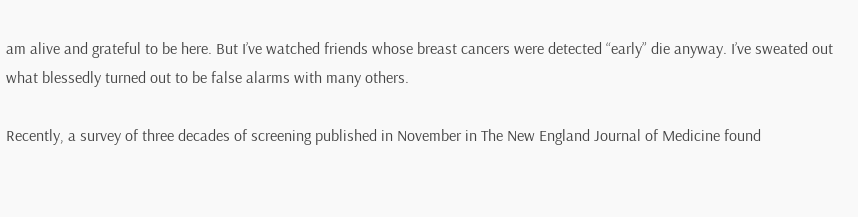am alive and grateful to be here. But I’ve watched friends whose breast cancers were detected “early” die anyway. I’ve sweated out what blessedly turned out to be false alarms with many others.

Recently, a survey of three decades of screening published in November in The New England Journal of Medicine found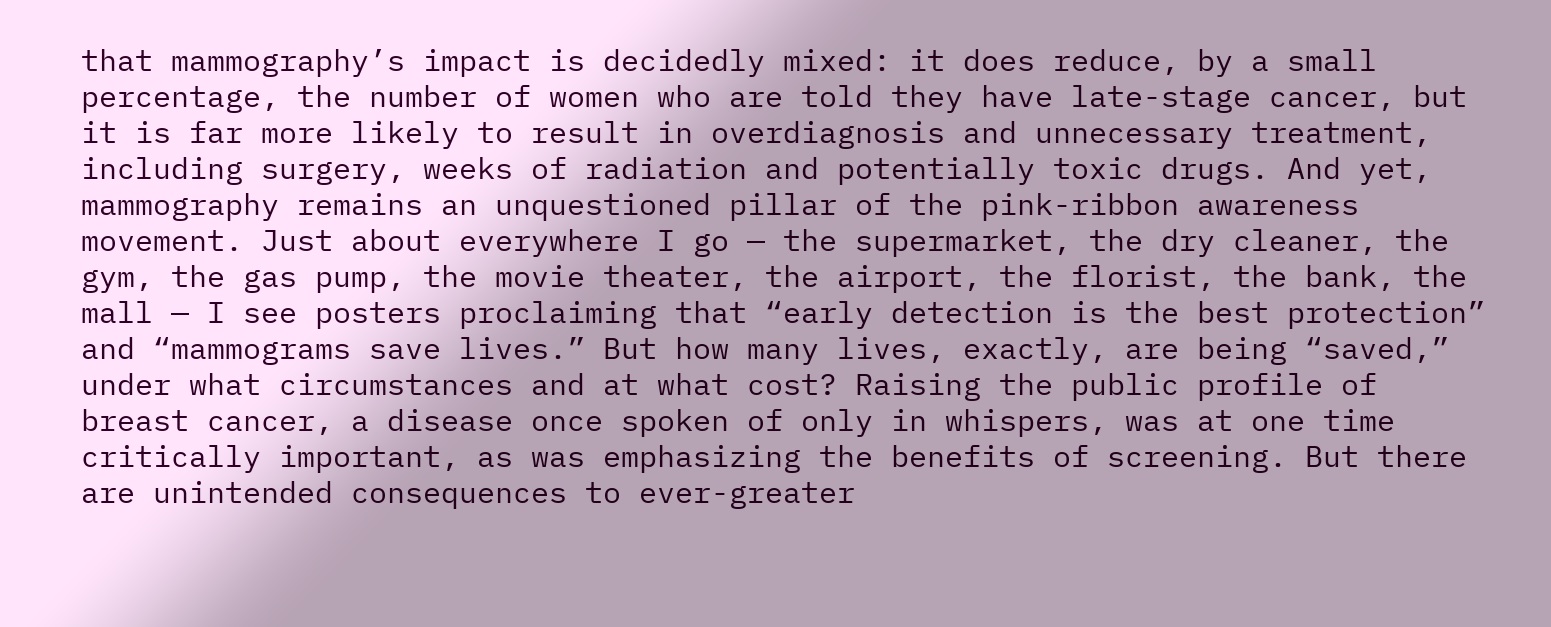that mammography’s impact is decidedly mixed: it does reduce, by a small percentage, the number of women who are told they have late-stage cancer, but it is far more likely to result in overdiagnosis and unnecessary treatment, including surgery, weeks of radiation and potentially toxic drugs. And yet, mammography remains an unquestioned pillar of the pink-ribbon awareness movement. Just about everywhere I go — the supermarket, the dry cleaner, the gym, the gas pump, the movie theater, the airport, the florist, the bank, the mall — I see posters proclaiming that “early detection is the best protection” and “mammograms save lives.” But how many lives, exactly, are being “saved,” under what circumstances and at what cost? Raising the public profile of breast cancer, a disease once spoken of only in whispers, was at one time critically important, as was emphasizing the benefits of screening. But there are unintended consequences to ever-greater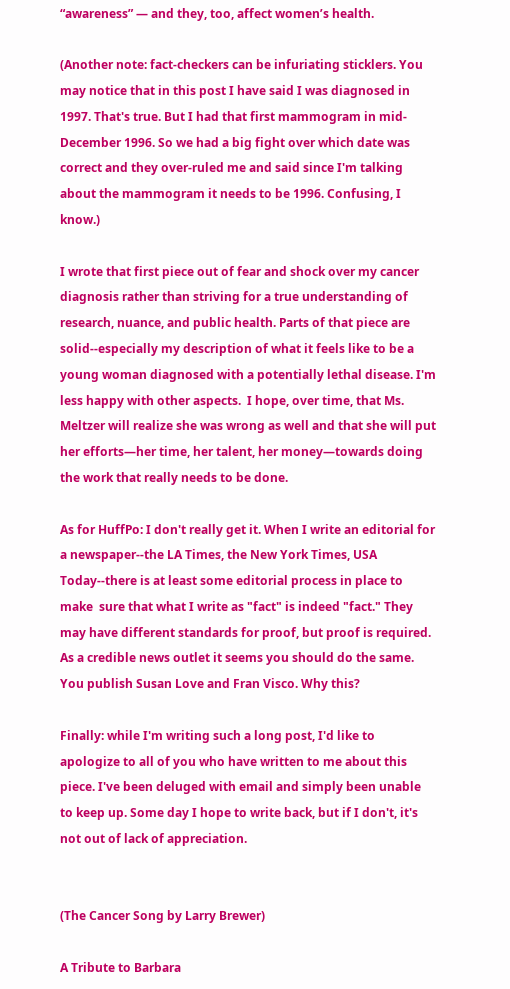“awareness” — and they, too, affect women’s health.

(Another note: fact-checkers can be infuriating sticklers. You may notice that in this post I have said I was diagnosed in 1997. That's true. But I had that first mammogram in mid-December 1996. So we had a big fight over which date was correct and they over-ruled me and said since I'm talking about the mammogram it needs to be 1996. Confusing, I know.)

I wrote that first piece out of fear and shock over my cancer diagnosis rather than striving for a true understanding of research, nuance, and public health. Parts of that piece are solid--especially my description of what it feels like to be a young woman diagnosed with a potentially lethal disease. I'm less happy with other aspects.  I hope, over time, that Ms. Meltzer will realize she was wrong as well and that she will put her efforts—her time, her talent, her money—towards doing the work that really needs to be done.

As for HuffPo: I don't really get it. When I write an editorial for a newspaper--the LA Times, the New York Times, USA Today--there is at least some editorial process in place to make  sure that what I write as "fact" is indeed "fact." They may have different standards for proof, but proof is required. As a credible news outlet it seems you should do the same. You publish Susan Love and Fran Visco. Why this?

Finally: while I'm writing such a long post, I'd like to apologize to all of you who have written to me about this piece. I've been deluged with email and simply been unable to keep up. Some day I hope to write back, but if I don't, it's not out of lack of appreciation.


(The Cancer Song by Larry Brewer)

A Tribute to Barbara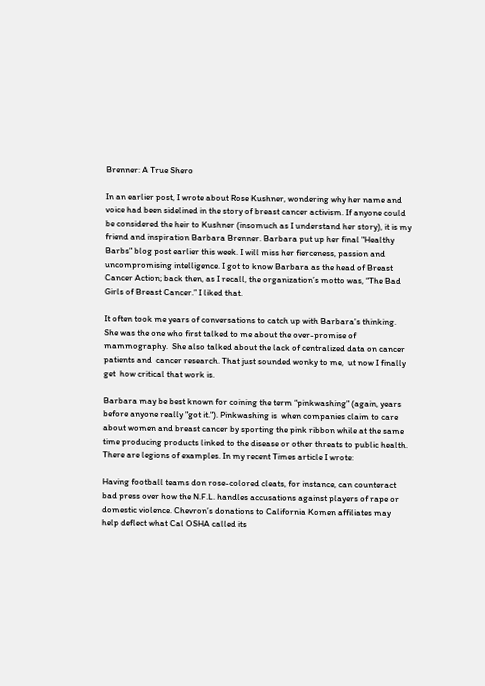Brenner: A True Shero

In an earlier post, I wrote about Rose Kushner, wondering why her name and voice had been sidelined in the story of breast cancer activism. If anyone could be considered the heir to Kushner (insomuch as I understand her story), it is my friend and inspiration Barbara Brenner. Barbara put up her final "Healthy Barbs" blog post earlier this week. I will miss her fierceness, passion and uncompromising intelligence. I got to know Barbara as the head of Breast Cancer Action; back then, as I recall, the organization’s motto was, “The Bad Girls of Breast Cancer.” I liked that.

It often took me years of conversations to catch up with Barbara's thinking. She was the one who first talked to me about the over-promise of mammography.  She also talked about the lack of centralized data on cancer patients and  cancer research. That just sounded wonky to me,  ut now I finally get  how critical that work is.

Barbara may be best known for coining the term “pinkwashing" (again, years before anyone really "got it."). Pinkwashing is  when companies claim to care about women and breast cancer by sporting the pink ribbon while at the same time producing products linked to the disease or other threats to public health. There are legions of examples. In my recent Times article I wrote:

Having football teams don rose-colored cleats, for instance, can counteract bad press over how the N.F.L. handles accusations against players of rape or domestic violence. Chevron’s donations to California Komen affiliates may help deflect what Cal OSHA called its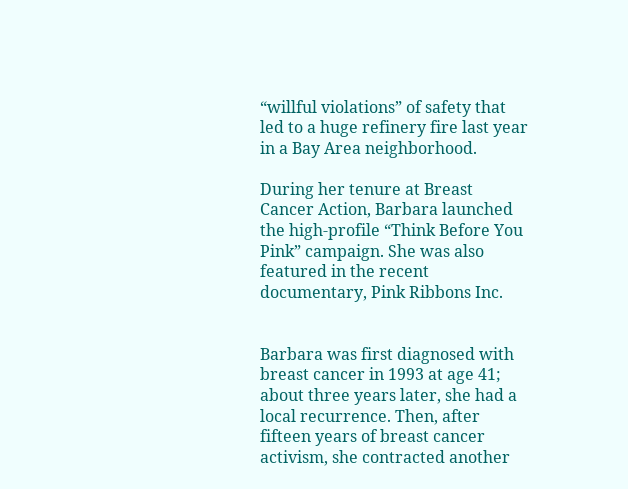“willful violations” of safety that led to a huge refinery fire last year in a Bay Area neighborhood.

During her tenure at Breast Cancer Action, Barbara launched the high-profile “Think Before You Pink” campaign. She was also featured in the recent documentary, Pink Ribbons Inc.


Barbara was first diagnosed with breast cancer in 1993 at age 41; about three years later, she had a local recurrence. Then, after fifteen years of breast cancer activism, she contracted another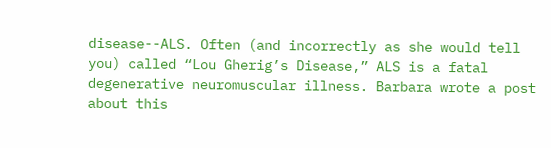disease--ALS. Often (and incorrectly as she would tell you) called “Lou Gherig’s Disease,” ALS is a fatal degenerative neuromuscular illness. Barbara wrote a post about this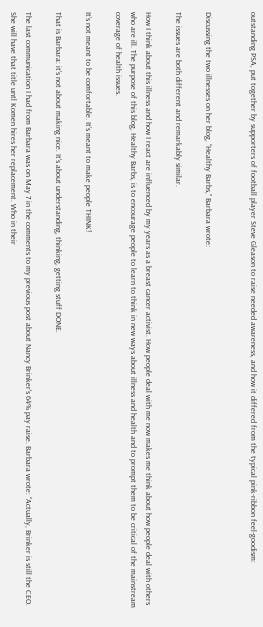outstanding PSA, put together by supporters of football player Steve Gleason to raise needed awareness, and how it differed from the typical pink-ribbon feel-goodism:


Discussing the two illnesses on her blog, “Healthy Barbs,” Barbara wrote:

The issues are both different and remarkably similar.

How I think about this illness and how I react are influenced by my years as a breast cancer activist. How people deal with me now makes me think about how people deal with others who are ill. The purpose of this blog, Healthy Barbs, is to encourage people to learn to think in new ways about illness and health and to prompt them to be critical of the mainstream coverage of health issues.

It’s not meant to be comfortable. It’s meant to make people THINK!

That is Barbara: it's not about making nice. It's about understanding, thinking, getting stuff DONE.

The last communication I had from Barbara was on May 7 in the comments to my previous post about Nancy Brinker's 64% pay raise. Barbara wrote: “Actually, Brinker is still the CEO. She will have that title untl Komen hires her replacement. Who in their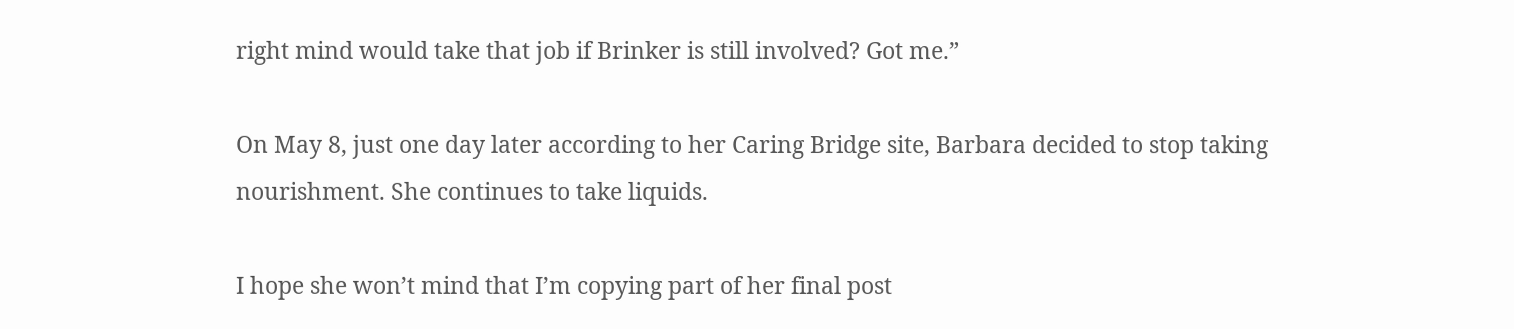right mind would take that job if Brinker is still involved? Got me.”

On May 8, just one day later according to her Caring Bridge site, Barbara decided to stop taking nourishment. She continues to take liquids.

I hope she won’t mind that I’m copying part of her final post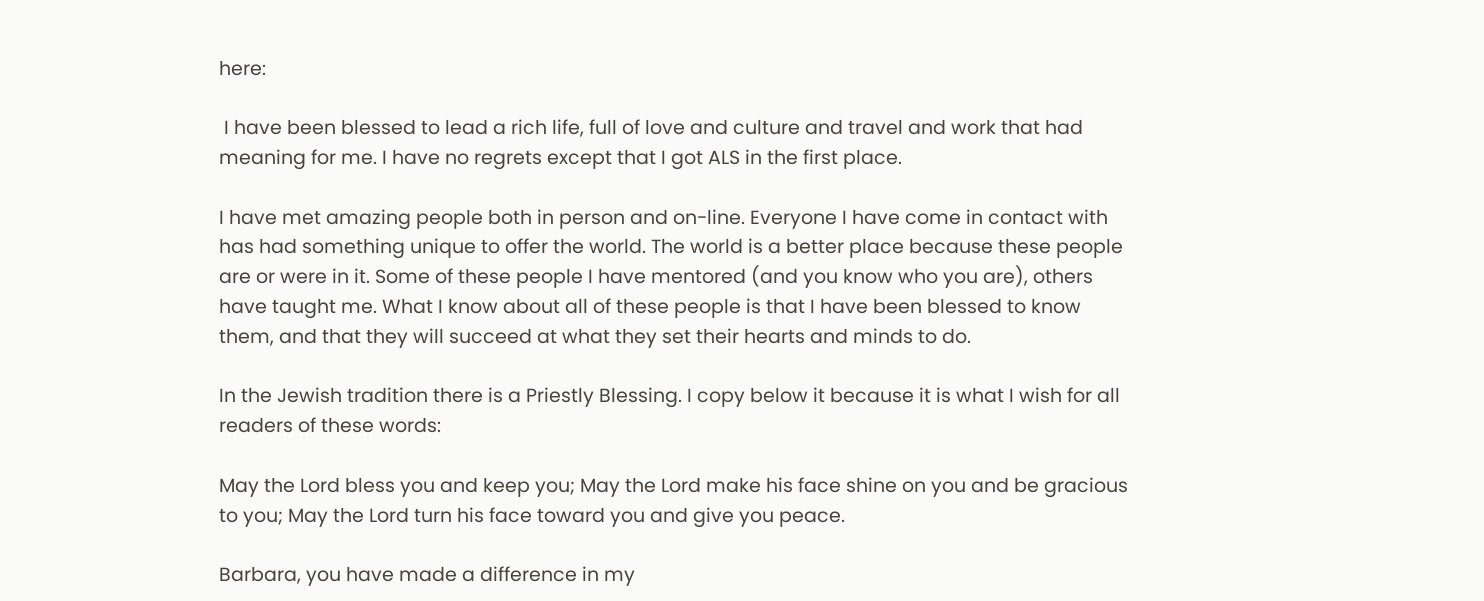here:

 I have been blessed to lead a rich life, full of love and culture and travel and work that had meaning for me. I have no regrets except that I got ALS in the first place.

I have met amazing people both in person and on-line. Everyone I have come in contact with has had something unique to offer the world. The world is a better place because these people are or were in it. Some of these people I have mentored (and you know who you are), others have taught me. What I know about all of these people is that I have been blessed to know them, and that they will succeed at what they set their hearts and minds to do.

In the Jewish tradition there is a Priestly Blessing. I copy below it because it is what I wish for all readers of these words:

May the Lord bless you and keep you; May the Lord make his face shine on you and be gracious to you; May the Lord turn his face toward you and give you peace.

Barbara, you have made a difference in my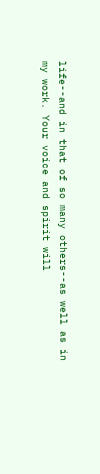life--and in that of so many others--as well as in my work. Your voice and spirit will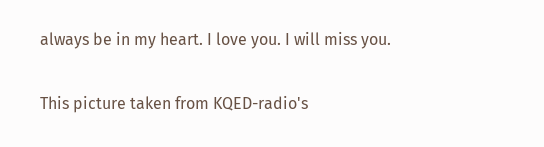always be in my heart. I love you. I will miss you.


This picture taken from KQED-radio's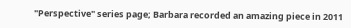"Perspective" series page; Barbara recorded an amazing piece in 2011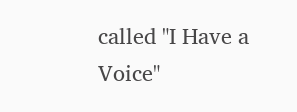called "I Have a Voice"